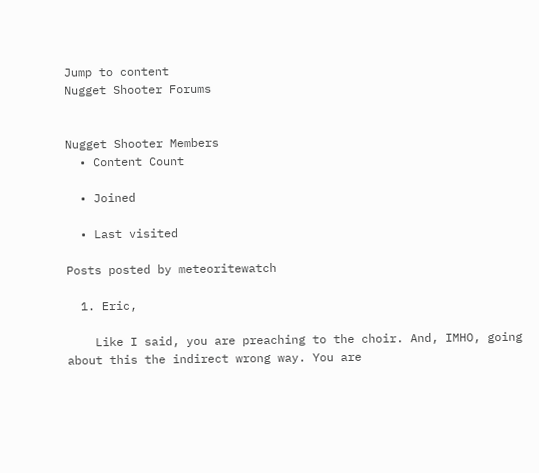Jump to content
Nugget Shooter Forums


Nugget Shooter Members
  • Content Count

  • Joined

  • Last visited

Posts posted by meteoritewatch

  1. Eric,

    Like I said, you are preaching to the choir. And, IMHO, going about this the indirect wrong way. You are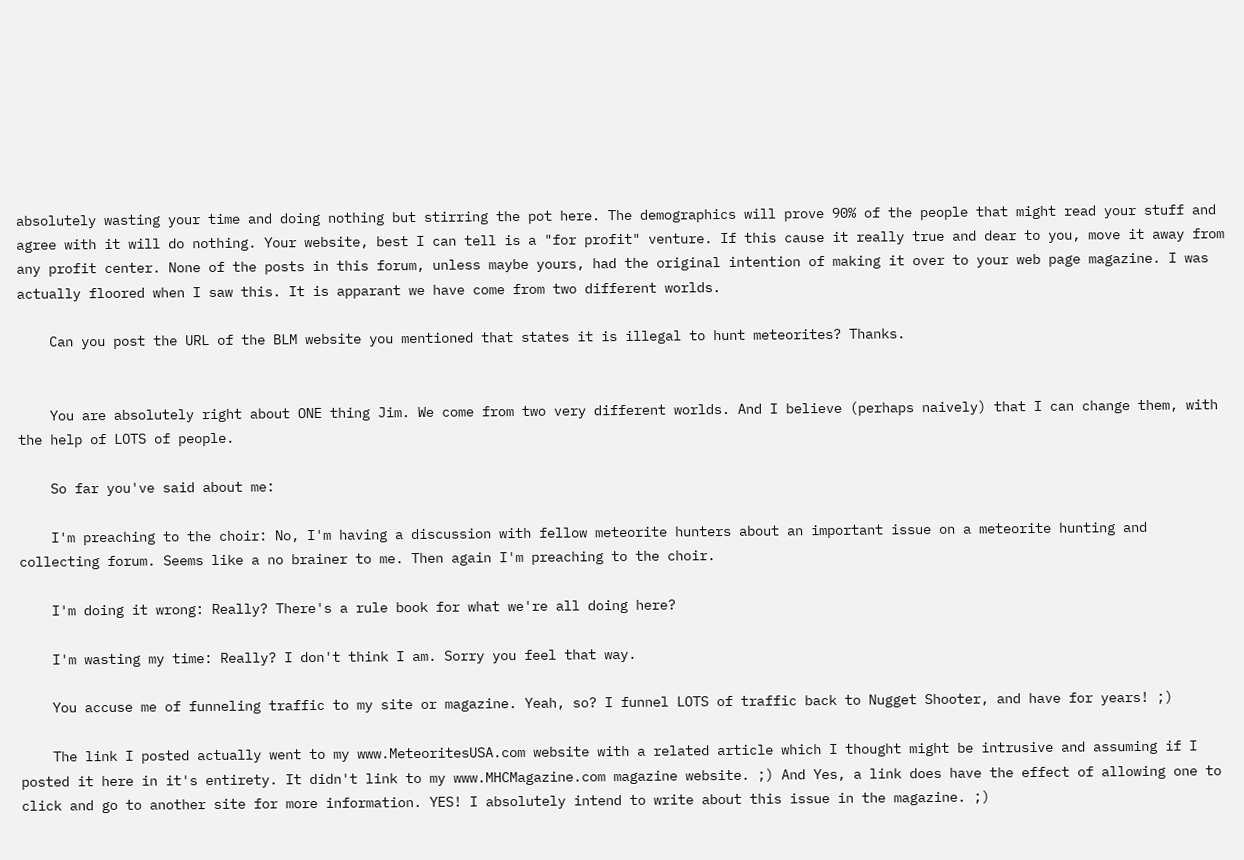absolutely wasting your time and doing nothing but stirring the pot here. The demographics will prove 90% of the people that might read your stuff and agree with it will do nothing. Your website, best I can tell is a "for profit" venture. If this cause it really true and dear to you, move it away from any profit center. None of the posts in this forum, unless maybe yours, had the original intention of making it over to your web page magazine. I was actually floored when I saw this. It is apparant we have come from two different worlds.

    Can you post the URL of the BLM website you mentioned that states it is illegal to hunt meteorites? Thanks.


    You are absolutely right about ONE thing Jim. We come from two very different worlds. And I believe (perhaps naively) that I can change them, with the help of LOTS of people.

    So far you've said about me:

    I'm preaching to the choir: No, I'm having a discussion with fellow meteorite hunters about an important issue on a meteorite hunting and collecting forum. Seems like a no brainer to me. Then again I'm preaching to the choir.

    I'm doing it wrong: Really? There's a rule book for what we're all doing here?

    I'm wasting my time: Really? I don't think I am. Sorry you feel that way.

    You accuse me of funneling traffic to my site or magazine. Yeah, so? I funnel LOTS of traffic back to Nugget Shooter, and have for years! ;)

    The link I posted actually went to my www.MeteoritesUSA.com website with a related article which I thought might be intrusive and assuming if I posted it here in it's entirety. It didn't link to my www.MHCMagazine.com magazine website. ;) And Yes, a link does have the effect of allowing one to click and go to another site for more information. YES! I absolutely intend to write about this issue in the magazine. ;)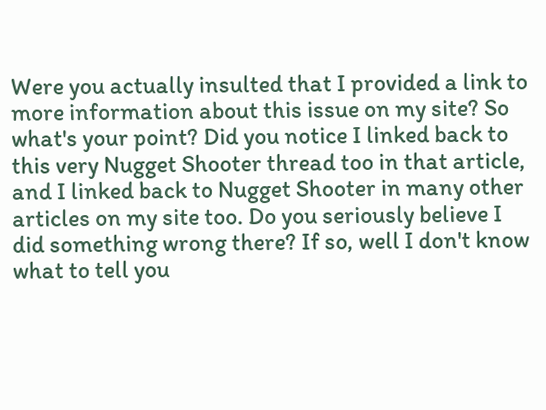Were you actually insulted that I provided a link to more information about this issue on my site? So what's your point? Did you notice I linked back to this very Nugget Shooter thread too in that article, and I linked back to Nugget Shooter in many other articles on my site too. Do you seriously believe I did something wrong there? If so, well I don't know what to tell you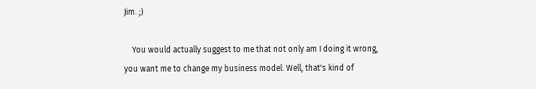Jim. ;)

    You would actually suggest to me that not only am I doing it wrong, you want me to change my business model. Well, that's kind of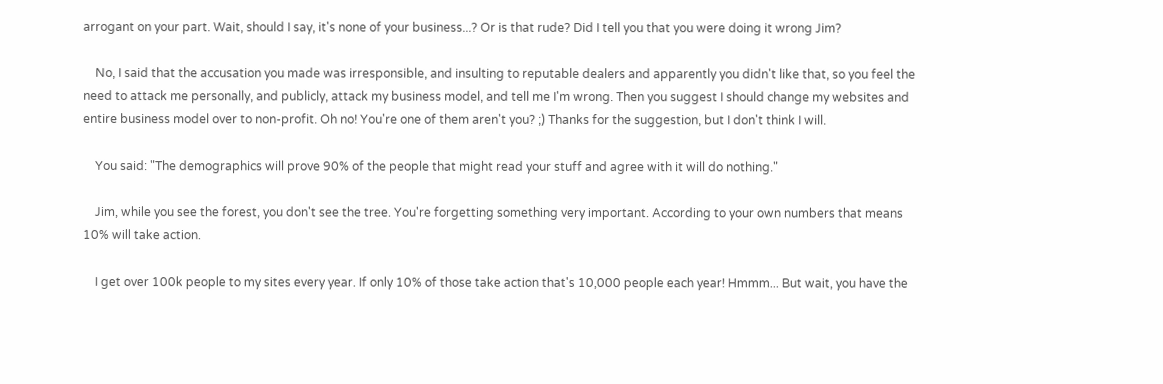arrogant on your part. Wait, should I say, it's none of your business...? Or is that rude? Did I tell you that you were doing it wrong Jim?

    No, I said that the accusation you made was irresponsible, and insulting to reputable dealers and apparently you didn't like that, so you feel the need to attack me personally, and publicly, attack my business model, and tell me I'm wrong. Then you suggest I should change my websites and entire business model over to non-profit. Oh no! You're one of them aren't you? ;) Thanks for the suggestion, but I don't think I will.

    You said: "The demographics will prove 90% of the people that might read your stuff and agree with it will do nothing."

    Jim, while you see the forest, you don't see the tree. You're forgetting something very important. According to your own numbers that means 10% will take action.

    I get over 100k people to my sites every year. If only 10% of those take action that's 10,000 people each year! Hmmm... But wait, you have the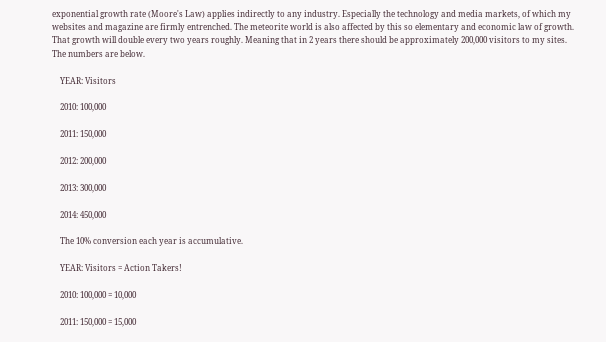exponential growth rate (Moore's Law) applies indirectly to any industry. Especially the technology and media markets, of which my websites and magazine are firmly entrenched. The meteorite world is also affected by this so elementary and economic law of growth. That growth will double every two years roughly. Meaning that in 2 years there should be approximately 200,000 visitors to my sites. The numbers are below.

    YEAR: Visitors

    2010: 100,000

    2011: 150,000

    2012: 200,000

    2013: 300,000

    2014: 450,000

    The 10% conversion each year is accumulative.

    YEAR: Visitors = Action Takers!

    2010: 100,000 = 10,000

    2011: 150,000 = 15,000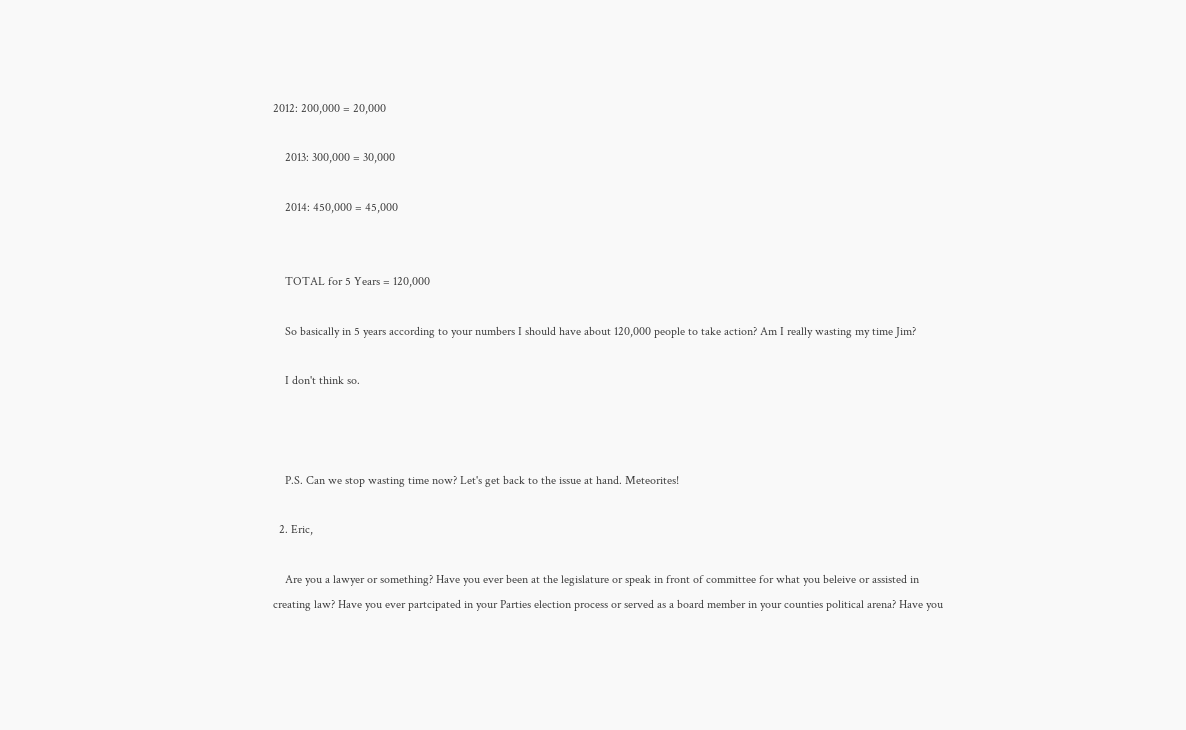2012: 200,000 = 20,000

    2013: 300,000 = 30,000

    2014: 450,000 = 45,000


    TOTAL for 5 Years = 120,000

    So basically in 5 years according to your numbers I should have about 120,000 people to take action? Am I really wasting my time Jim?

    I don't think so.



    P.S. Can we stop wasting time now? Let's get back to the issue at hand. Meteorites!

  2. Eric,

    Are you a lawyer or something? Have you ever been at the legislature or speak in front of committee for what you beleive or assisted in creating law? Have you ever partcipated in your Parties election process or served as a board member in your counties political arena? Have you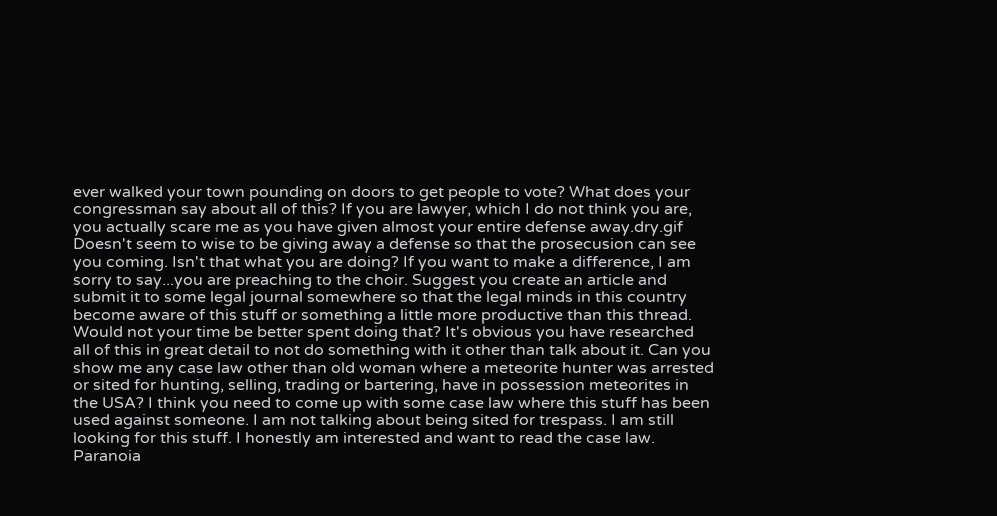ever walked your town pounding on doors to get people to vote? What does your congressman say about all of this? If you are lawyer, which I do not think you are, you actually scare me as you have given almost your entire defense away.dry.gif Doesn't seem to wise to be giving away a defense so that the prosecusion can see you coming. Isn't that what you are doing? If you want to make a difference, I am sorry to say...you are preaching to the choir. Suggest you create an article and submit it to some legal journal somewhere so that the legal minds in this country become aware of this stuff or something a little more productive than this thread. Would not your time be better spent doing that? It's obvious you have researched all of this in great detail to not do something with it other than talk about it. Can you show me any case law other than old woman where a meteorite hunter was arrested or sited for hunting, selling, trading or bartering, have in possession meteorites in the USA? I think you need to come up with some case law where this stuff has been used against someone. I am not talking about being sited for trespass. I am still looking for this stuff. I honestly am interested and want to read the case law. Paranoia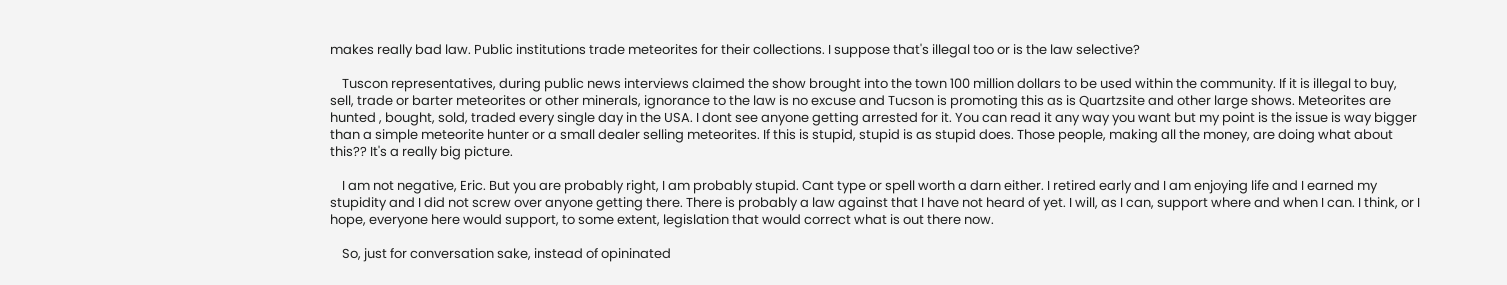makes really bad law. Public institutions trade meteorites for their collections. I suppose that's illegal too or is the law selective?

    Tuscon representatives, during public news interviews claimed the show brought into the town 100 million dollars to be used within the community. If it is illegal to buy, sell, trade or barter meteorites or other minerals, ignorance to the law is no excuse and Tucson is promoting this as is Quartzsite and other large shows. Meteorites are hunted , bought, sold, traded every single day in the USA. I dont see anyone getting arrested for it. You can read it any way you want but my point is the issue is way bigger than a simple meteorite hunter or a small dealer selling meteorites. If this is stupid, stupid is as stupid does. Those people, making all the money, are doing what about this?? It's a really big picture.

    I am not negative, Eric. But you are probably right, I am probably stupid. Cant type or spell worth a darn either. I retired early and I am enjoying life and I earned my stupidity and I did not screw over anyone getting there. There is probably a law against that I have not heard of yet. I will, as I can, support where and when I can. I think, or I hope, everyone here would support, to some extent, legislation that would correct what is out there now.

    So, just for conversation sake, instead of opininated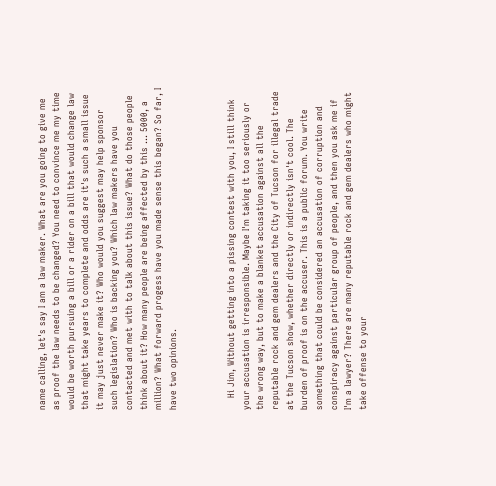name calling, let's say I am a law maker. What are you going to give me as proof the law needs to be changed? You need to convince me my time would be worth pursuing a bill or a rider on a bill that would change law that might take years to complete and odds are it's such a small issue it may just never make it? Who would you suggest may help sponsor such legislation? Who is backing you? Which law makers have you contacted and met with to talk about this issue? What do those people think about it? How many people are being affected by this ... 5000, a million? What forward progess have you made sense this began? So far, I have two opinions.



    Hi Jim, Without getting into a pissing contest with you, I still think your accusation is irresponsible. Maybe I'm taking it too seriously or the wrong way, but to make a blanket accusation against all the reputable rock and gem dealers and the City of Tucson for illegal trade at the Tucson show, whether directly or indirectly isn't cool. The burden of proof is on the accuser. This is a public forum. You write something that could be considered an accusation of corruption and conspiracy against particular group of people, and then you ask me if I'm a lawyer? There are many reputable rock and gem dealers who might take offense to your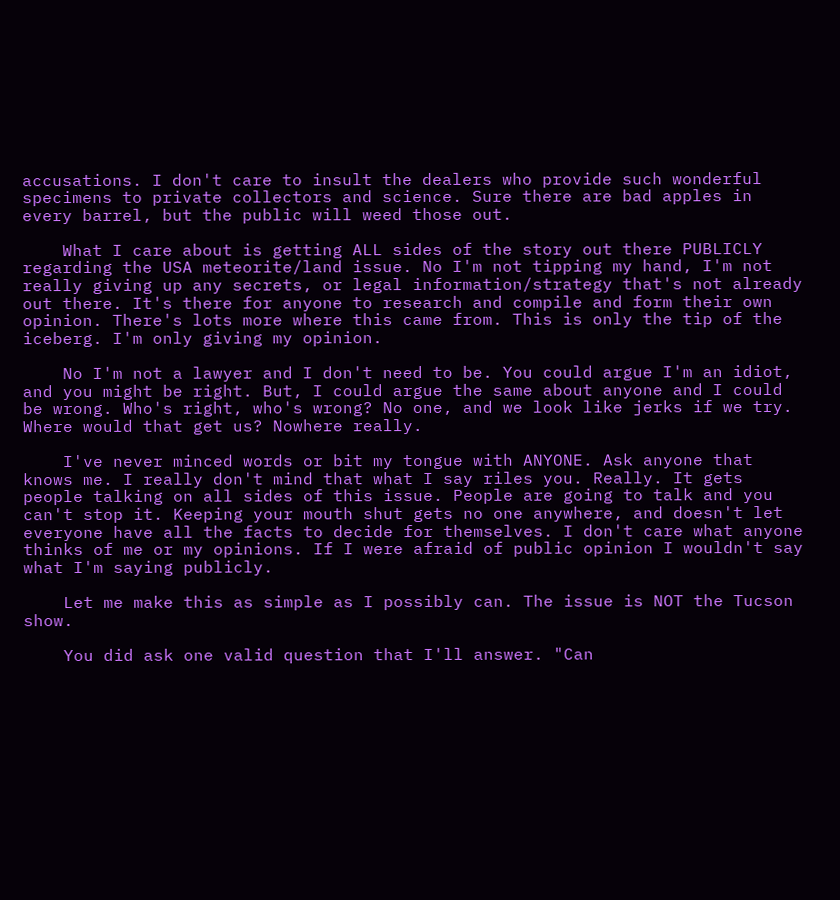accusations. I don't care to insult the dealers who provide such wonderful specimens to private collectors and science. Sure there are bad apples in every barrel, but the public will weed those out.

    What I care about is getting ALL sides of the story out there PUBLICLY regarding the USA meteorite/land issue. No I'm not tipping my hand, I'm not really giving up any secrets, or legal information/strategy that's not already out there. It's there for anyone to research and compile and form their own opinion. There's lots more where this came from. This is only the tip of the iceberg. I'm only giving my opinion.

    No I'm not a lawyer and I don't need to be. You could argue I'm an idiot, and you might be right. But, I could argue the same about anyone and I could be wrong. Who's right, who's wrong? No one, and we look like jerks if we try. Where would that get us? Nowhere really.

    I've never minced words or bit my tongue with ANYONE. Ask anyone that knows me. I really don't mind that what I say riles you. Really. It gets people talking on all sides of this issue. People are going to talk and you can't stop it. Keeping your mouth shut gets no one anywhere, and doesn't let everyone have all the facts to decide for themselves. I don't care what anyone thinks of me or my opinions. If I were afraid of public opinion I wouldn't say what I'm saying publicly.

    Let me make this as simple as I possibly can. The issue is NOT the Tucson show.

    You did ask one valid question that I'll answer. "Can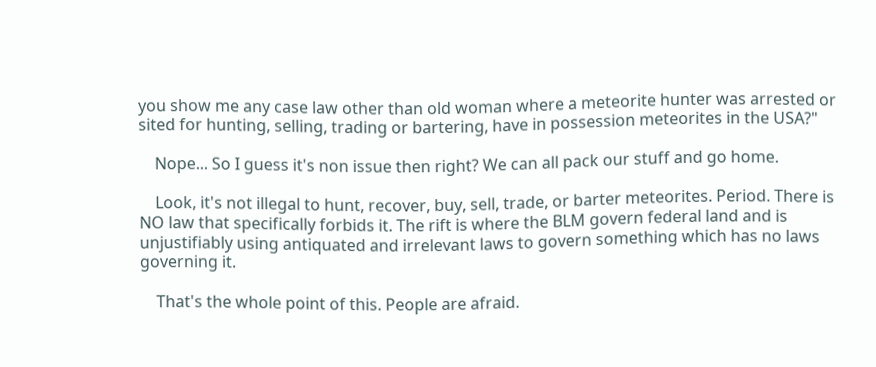you show me any case law other than old woman where a meteorite hunter was arrested or sited for hunting, selling, trading or bartering, have in possession meteorites in the USA?"

    Nope... So I guess it's non issue then right? We can all pack our stuff and go home.

    Look, it's not illegal to hunt, recover, buy, sell, trade, or barter meteorites. Period. There is NO law that specifically forbids it. The rift is where the BLM govern federal land and is unjustifiably using antiquated and irrelevant laws to govern something which has no laws governing it.

    That's the whole point of this. People are afraid.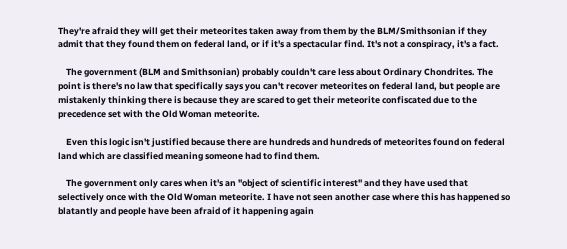They're afraid they will get their meteorites taken away from them by the BLM/Smithsonian if they admit that they found them on federal land, or if it's a spectacular find. It's not a conspiracy, it's a fact.

    The government (BLM and Smithsonian) probably couldn't care less about Ordinary Chondrites. The point is there's no law that specifically says you can't recover meteorites on federal land, but people are mistakenly thinking there is because they are scared to get their meteorite confiscated due to the precedence set with the Old Woman meteorite.

    Even this logic isn't justified because there are hundreds and hundreds of meteorites found on federal land which are classified meaning someone had to find them.

    The government only cares when it's an "object of scientific interest" and they have used that selectively once with the Old Woman meteorite. I have not seen another case where this has happened so blatantly and people have been afraid of it happening again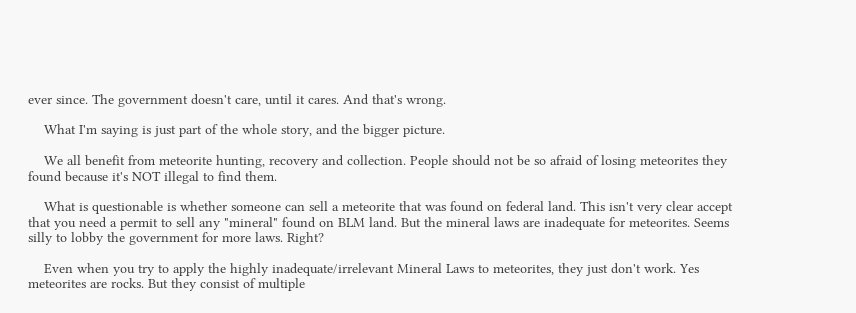ever since. The government doesn't care, until it cares. And that's wrong.

    What I'm saying is just part of the whole story, and the bigger picture.

    We all benefit from meteorite hunting, recovery and collection. People should not be so afraid of losing meteorites they found because it's NOT illegal to find them.

    What is questionable is whether someone can sell a meteorite that was found on federal land. This isn't very clear accept that you need a permit to sell any "mineral" found on BLM land. But the mineral laws are inadequate for meteorites. Seems silly to lobby the government for more laws. Right?

    Even when you try to apply the highly inadequate/irrelevant Mineral Laws to meteorites, they just don't work. Yes meteorites are rocks. But they consist of multiple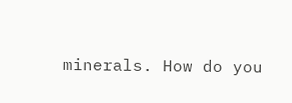minerals. How do you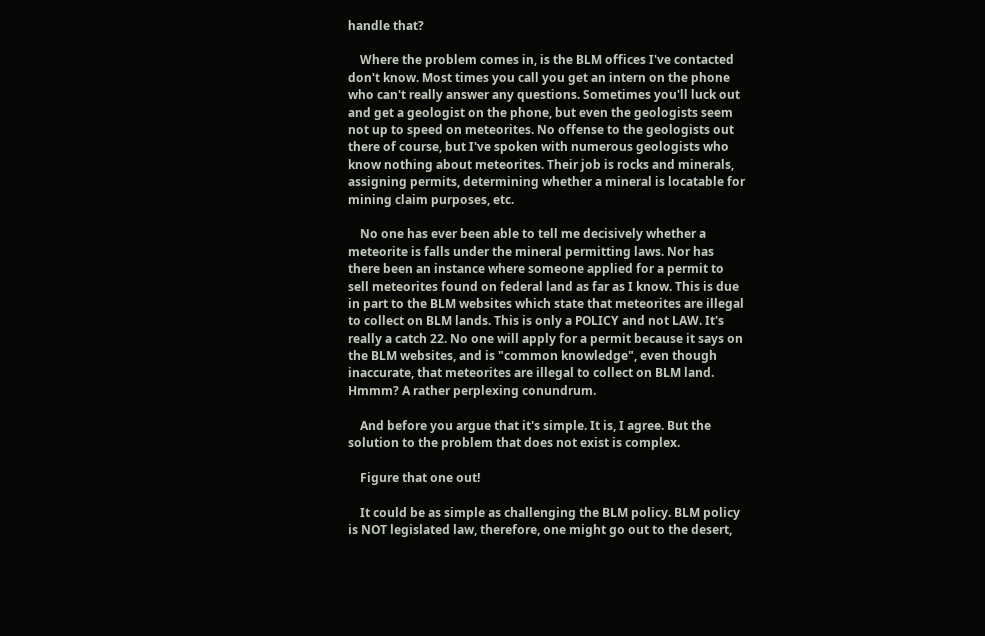handle that?

    Where the problem comes in, is the BLM offices I've contacted don't know. Most times you call you get an intern on the phone who can't really answer any questions. Sometimes you'll luck out and get a geologist on the phone, but even the geologists seem not up to speed on meteorites. No offense to the geologists out there of course, but I've spoken with numerous geologists who know nothing about meteorites. Their job is rocks and minerals, assigning permits, determining whether a mineral is locatable for mining claim purposes, etc.

    No one has ever been able to tell me decisively whether a meteorite is falls under the mineral permitting laws. Nor has there been an instance where someone applied for a permit to sell meteorites found on federal land as far as I know. This is due in part to the BLM websites which state that meteorites are illegal to collect on BLM lands. This is only a POLICY and not LAW. It's really a catch 22. No one will apply for a permit because it says on the BLM websites, and is "common knowledge", even though inaccurate, that meteorites are illegal to collect on BLM land. Hmmm? A rather perplexing conundrum.

    And before you argue that it's simple. It is, I agree. But the solution to the problem that does not exist is complex.

    Figure that one out!

    It could be as simple as challenging the BLM policy. BLM policy is NOT legislated law, therefore, one might go out to the desert,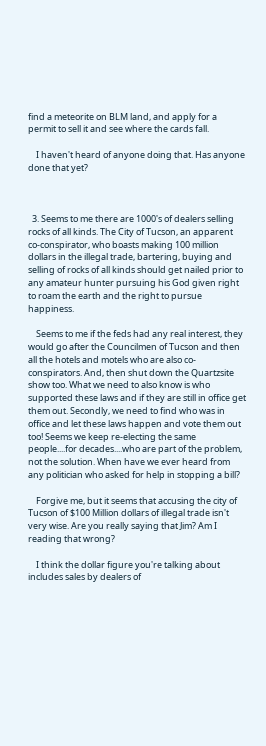find a meteorite on BLM land, and apply for a permit to sell it and see where the cards fall.

    I haven't heard of anyone doing that. Has anyone done that yet?



  3. Seems to me there are 1000's of dealers selling rocks of all kinds. The City of Tucson, an apparent co-conspirator, who boasts making 100 million dollars in the illegal trade, bartering, buying and selling of rocks of all kinds should get nailed prior to any amateur hunter pursuing his God given right to roam the earth and the right to pursue happiness.

    Seems to me if the feds had any real interest, they would go after the Councilmen of Tucson and then all the hotels and motels who are also co-conspirators. And, then shut down the Quartzsite show too. What we need to also know is who supported these laws and if they are still in office get them out. Secondly, we need to find who was in office and let these laws happen and vote them out too! Seems we keep re-electing the same people....for decades....who are part of the problem, not the solution. When have we ever heard from any politician who asked for help in stopping a bill?

    Forgive me, but it seems that accusing the city of Tucson of $100 Million dollars of illegal trade isn't very wise. Are you really saying that Jim? Am I reading that wrong?

    I think the dollar figure you're talking about includes sales by dealers of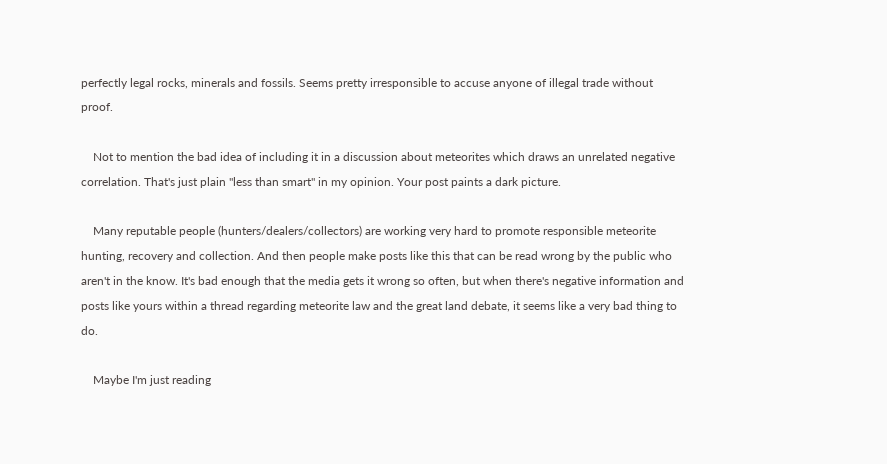perfectly legal rocks, minerals and fossils. Seems pretty irresponsible to accuse anyone of illegal trade without proof.

    Not to mention the bad idea of including it in a discussion about meteorites which draws an unrelated negative correlation. That's just plain "less than smart" in my opinion. Your post paints a dark picture.

    Many reputable people (hunters/dealers/collectors) are working very hard to promote responsible meteorite hunting, recovery and collection. And then people make posts like this that can be read wrong by the public who aren't in the know. It's bad enough that the media gets it wrong so often, but when there's negative information and posts like yours within a thread regarding meteorite law and the great land debate, it seems like a very bad thing to do.

    Maybe I'm just reading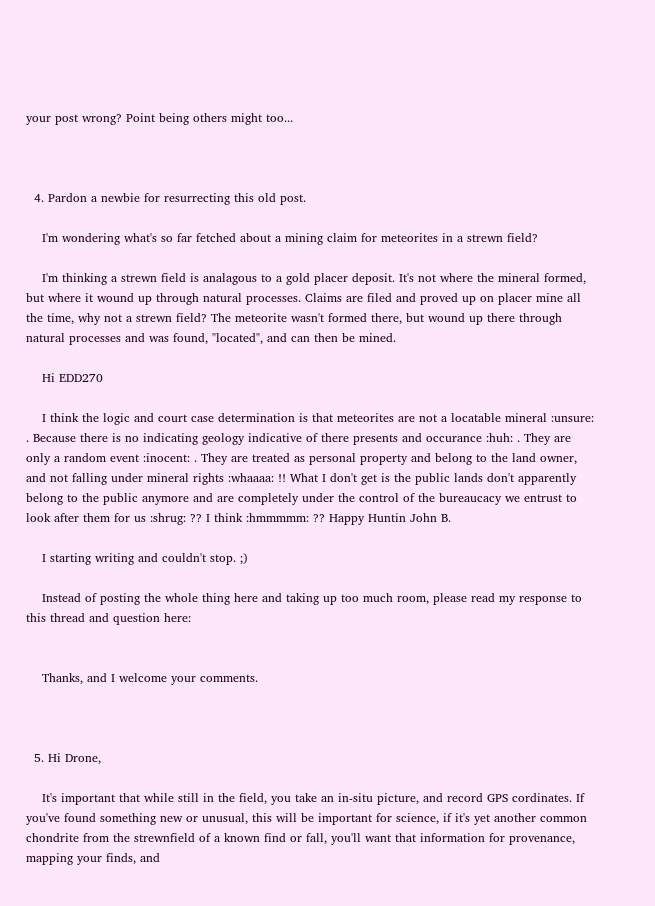your post wrong? Point being others might too...



  4. Pardon a newbie for resurrecting this old post.

    I'm wondering what's so far fetched about a mining claim for meteorites in a strewn field?

    I'm thinking a strewn field is analagous to a gold placer deposit. It's not where the mineral formed, but where it wound up through natural processes. Claims are filed and proved up on placer mine all the time, why not a strewn field? The meteorite wasn't formed there, but wound up there through natural processes and was found, "located", and can then be mined.

    Hi EDD270

    I think the logic and court case determination is that meteorites are not a locatable mineral :unsure: . Because there is no indicating geology indicative of there presents and occurance :huh: . They are only a random event :inocent: . They are treated as personal property and belong to the land owner, and not falling under mineral rights :whaaaa: !! What I don't get is the public lands don't apparently belong to the public anymore and are completely under the control of the bureaucacy we entrust to look after them for us :shrug: ?? I think :hmmmmm: ?? Happy Huntin John B.

    I starting writing and couldn't stop. ;)

    Instead of posting the whole thing here and taking up too much room, please read my response to this thread and question here:


    Thanks, and I welcome your comments.



  5. Hi Drone,

    It's important that while still in the field, you take an in-situ picture, and record GPS cordinates. If you've found something new or unusual, this will be important for science, if it's yet another common chondrite from the strewnfield of a known find or fall, you'll want that information for provenance, mapping your finds, and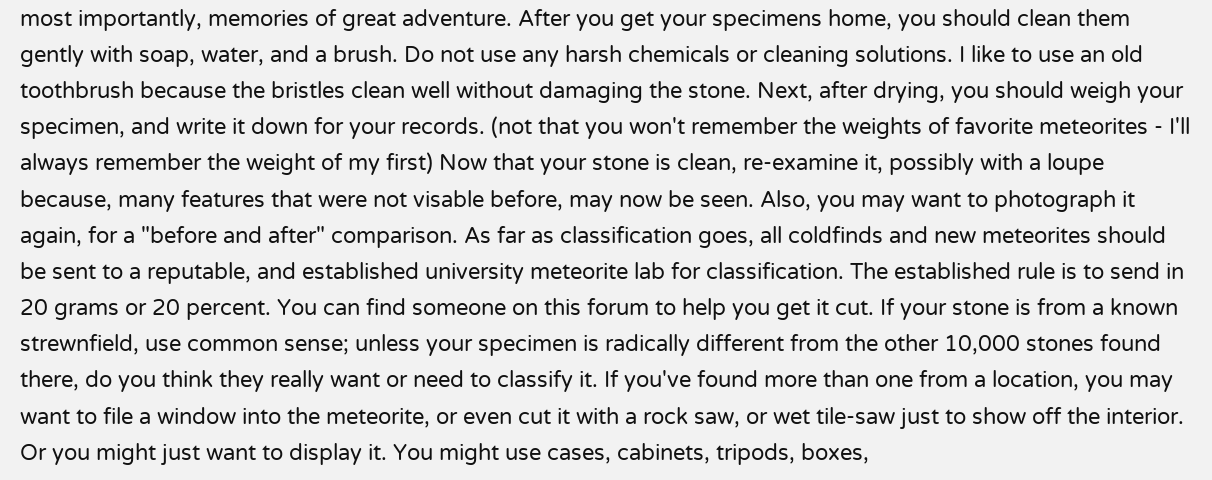most importantly, memories of great adventure. After you get your specimens home, you should clean them gently with soap, water, and a brush. Do not use any harsh chemicals or cleaning solutions. I like to use an old toothbrush because the bristles clean well without damaging the stone. Next, after drying, you should weigh your specimen, and write it down for your records. (not that you won't remember the weights of favorite meteorites - I'll always remember the weight of my first) Now that your stone is clean, re-examine it, possibly with a loupe because, many features that were not visable before, may now be seen. Also, you may want to photograph it again, for a "before and after" comparison. As far as classification goes, all coldfinds and new meteorites should be sent to a reputable, and established university meteorite lab for classification. The established rule is to send in 20 grams or 20 percent. You can find someone on this forum to help you get it cut. If your stone is from a known strewnfield, use common sense; unless your specimen is radically different from the other 10,000 stones found there, do you think they really want or need to classify it. If you've found more than one from a location, you may want to file a window into the meteorite, or even cut it with a rock saw, or wet tile-saw just to show off the interior. Or you might just want to display it. You might use cases, cabinets, tripods, boxes,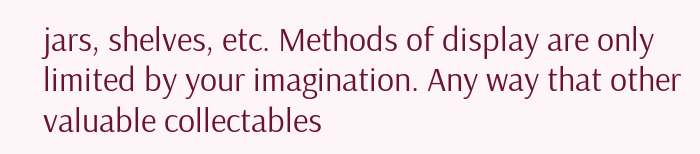jars, shelves, etc. Methods of display are only limited by your imagination. Any way that other valuable collectables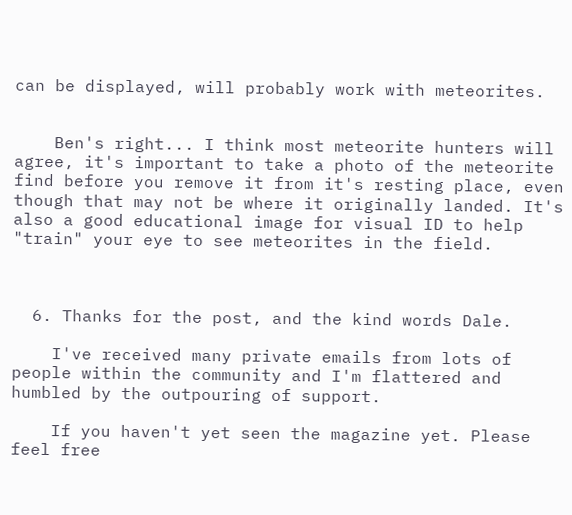can be displayed, will probably work with meteorites.


    Ben's right... I think most meteorite hunters will agree, it's important to take a photo of the meteorite find before you remove it from it's resting place, even though that may not be where it originally landed. It's also a good educational image for visual ID to help "train" your eye to see meteorites in the field.



  6. Thanks for the post, and the kind words Dale.

    I've received many private emails from lots of people within the community and I'm flattered and humbled by the outpouring of support.

    If you haven't yet seen the magazine yet. Please feel free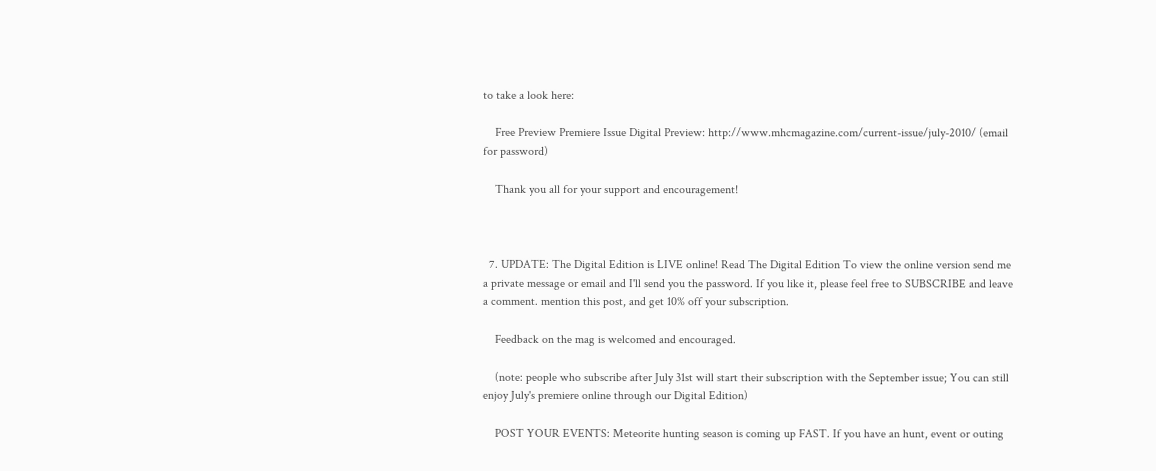to take a look here:

    Free Preview Premiere Issue Digital Preview: http://www.mhcmagazine.com/current-issue/july-2010/ (email for password)

    Thank you all for your support and encouragement!



  7. UPDATE: The Digital Edition is LIVE online! Read The Digital Edition To view the online version send me a private message or email and I'll send you the password. If you like it, please feel free to SUBSCRIBE and leave a comment. mention this post, and get 10% off your subscription.

    Feedback on the mag is welcomed and encouraged.

    (note: people who subscribe after July 31st will start their subscription with the September issue; You can still enjoy July's premiere online through our Digital Edition)

    POST YOUR EVENTS: Meteorite hunting season is coming up FAST. If you have an hunt, event or outing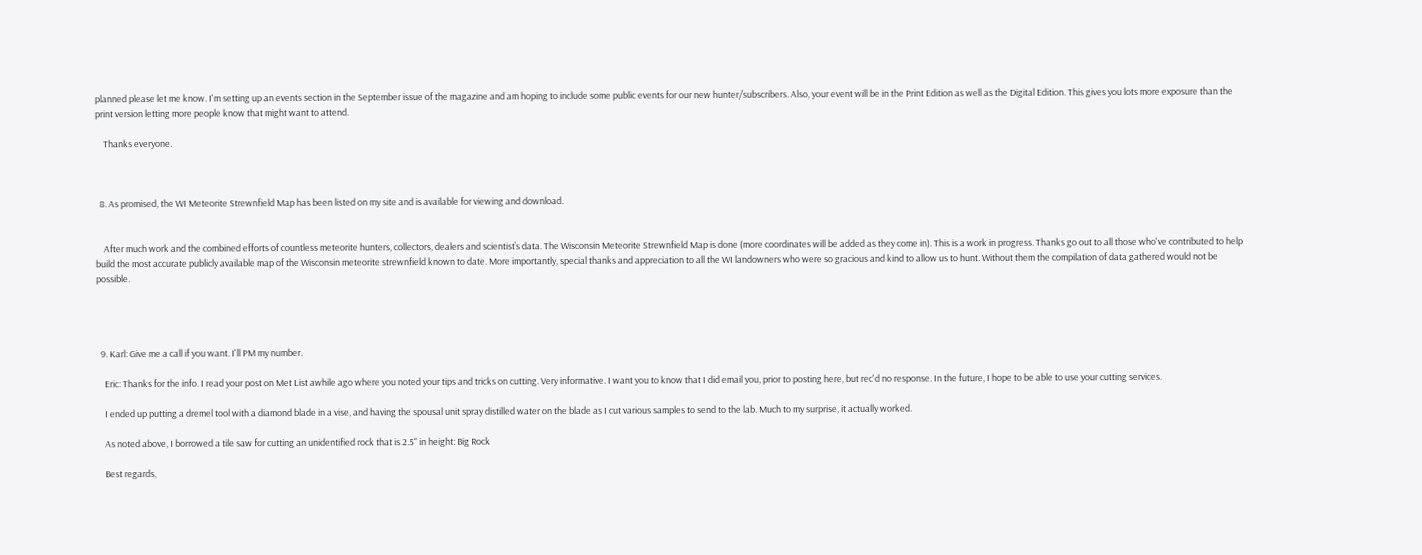planned please let me know. I'm setting up an events section in the September issue of the magazine and am hoping to include some public events for our new hunter/subscribers. Also, your event will be in the Print Edition as well as the Digital Edition. This gives you lots more exposure than the print version letting more people know that might want to attend.

    Thanks everyone.



  8. As promised, the WI Meteorite Strewnfield Map has been listed on my site and is available for viewing and download.


    After much work and the combined efforts of countless meteorite hunters, collectors, dealers and scientist’s data. The Wisconsin Meteorite Strewnfield Map is done (more coordinates will be added as they come in). This is a work in progress. Thanks go out to all those who've contributed to help build the most accurate publicly available map of the Wisconsin meteorite strewnfield known to date. More importantly, special thanks and appreciation to all the WI landowners who were so gracious and kind to allow us to hunt. Without them the compilation of data gathered would not be possible.




  9. Karl: Give me a call if you want. I'll PM my number.

    Eric: Thanks for the info. I read your post on Met List awhile ago where you noted your tips and tricks on cutting. Very informative. I want you to know that I did email you, prior to posting here, but rec'd no response. In the future, I hope to be able to use your cutting services.

    I ended up putting a dremel tool with a diamond blade in a vise, and having the spousal unit spray distilled water on the blade as I cut various samples to send to the lab. Much to my surprise, it actually worked.

    As noted above, I borrowed a tile saw for cutting an unidentified rock that is 2.5" in height: Big Rock

    Best regards,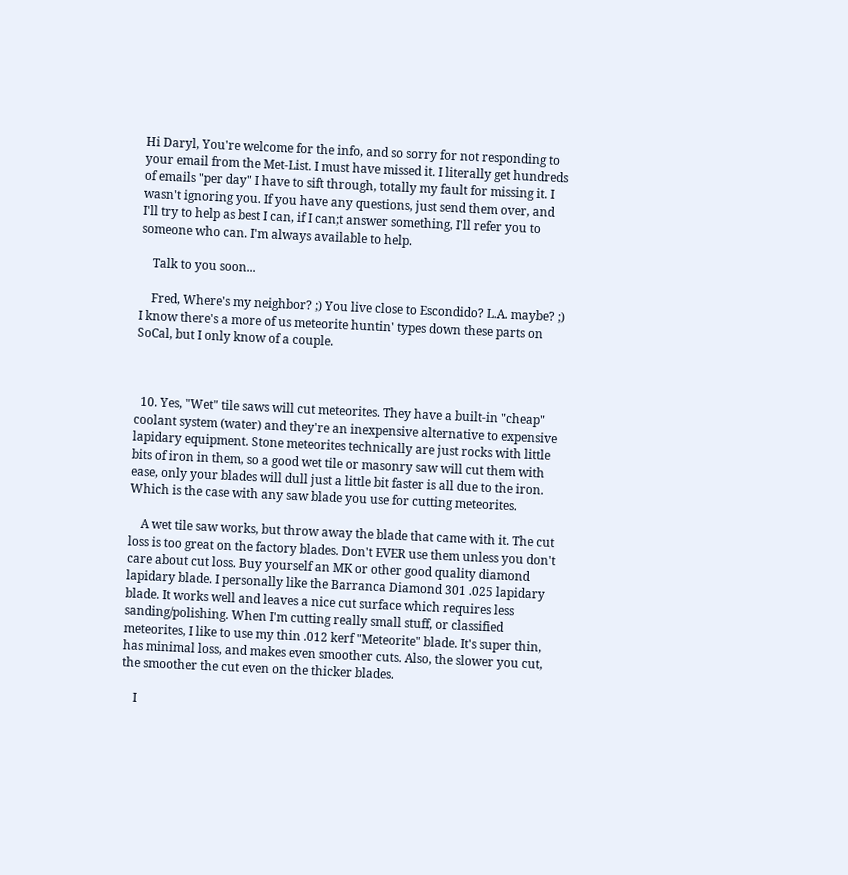Hi Daryl, You're welcome for the info, and so sorry for not responding to your email from the Met-List. I must have missed it. I literally get hundreds of emails "per day" I have to sift through, totally my fault for missing it. I wasn't ignoring you. If you have any questions, just send them over, and I'll try to help as best I can, if I can;t answer something, I'll refer you to someone who can. I'm always available to help.

    Talk to you soon...

    Fred, Where's my neighbor? ;) You live close to Escondido? L.A. maybe? ;) I know there's a more of us meteorite huntin' types down these parts on SoCal, but I only know of a couple.



  10. Yes, "Wet" tile saws will cut meteorites. They have a built-in "cheap" coolant system (water) and they're an inexpensive alternative to expensive lapidary equipment. Stone meteorites technically are just rocks with little bits of iron in them, so a good wet tile or masonry saw will cut them with ease, only your blades will dull just a little bit faster is all due to the iron. Which is the case with any saw blade you use for cutting meteorites.

    A wet tile saw works, but throw away the blade that came with it. The cut loss is too great on the factory blades. Don't EVER use them unless you don't care about cut loss. Buy yourself an MK or other good quality diamond lapidary blade. I personally like the Barranca Diamond 301 .025 lapidary blade. It works well and leaves a nice cut surface which requires less sanding/polishing. When I'm cutting really small stuff, or classified meteorites, I like to use my thin .012 kerf "Meteorite" blade. It's super thin, has minimal loss, and makes even smoother cuts. Also, the slower you cut, the smoother the cut even on the thicker blades.

    I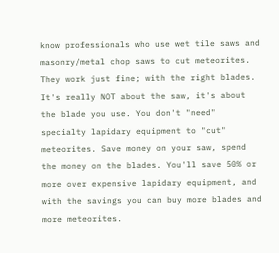know professionals who use wet tile saws and masonry/metal chop saws to cut meteorites. They work just fine; with the right blades. It's really NOT about the saw, it's about the blade you use. You don't "need" specialty lapidary equipment to "cut" meteorites. Save money on your saw, spend the money on the blades. You'll save 50% or more over expensive lapidary equipment, and with the savings you can buy more blades and more meteorites.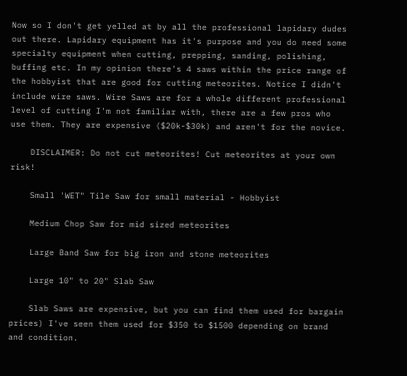Now so I don't get yelled at by all the professional lapidary dudes out there. Lapidary equipment has it's purpose and you do need some specialty equipment when cutting, prepping, sanding, polishing, buffing etc. In my opinion there's 4 saws within the price range of the hobbyist that are good for cutting meteorites. Notice I didn't include wire saws. Wire Saws are for a whole different professional level of cutting I'm not familiar with, there are a few pros who use them. They are expensive ($20k-$30k) and aren't for the novice.

    DISCLAIMER: Do not cut meteorites! Cut meteorites at your own risk!

    Small 'WET" Tile Saw for small material - Hobbyist

    Medium Chop Saw for mid sized meteorites

    Large Band Saw for big iron and stone meteorites

    Large 10" to 20" Slab Saw

    Slab Saws are expensive, but you can find them used for bargain prices) I've seen them used for $350 to $1500 depending on brand and condition.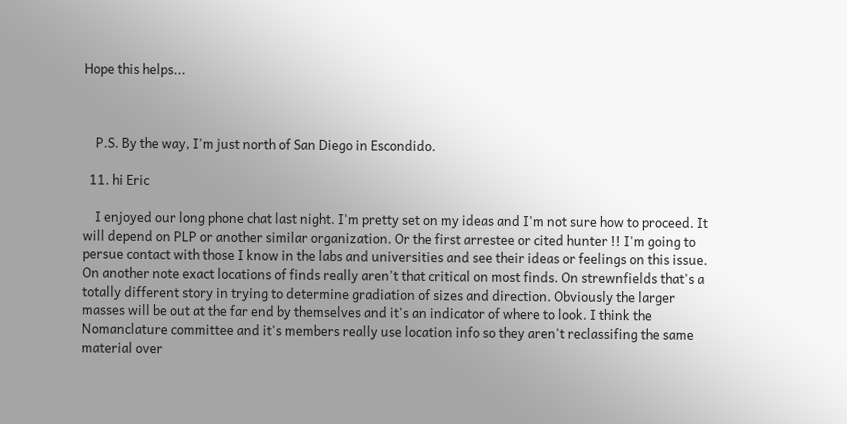Hope this helps...



    P.S. By the way, I'm just north of San Diego in Escondido.

  11. hi Eric

    I enjoyed our long phone chat last night. I'm pretty set on my ideas and I'm not sure how to proceed. It will depend on PLP or another similar organization. Or the first arrestee or cited hunter !! I'm going to persue contact with those I know in the labs and universities and see their ideas or feelings on this issue. On another note exact locations of finds really aren't that critical on most finds. On strewnfields that's a totally different story in trying to determine gradiation of sizes and direction. Obviously the larger masses will be out at the far end by themselves and it's an indicator of where to look. I think the Nomanclature committee and it's members really use location info so they aren't reclassifing the same material over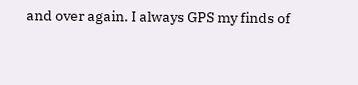and over again. I always GPS my finds of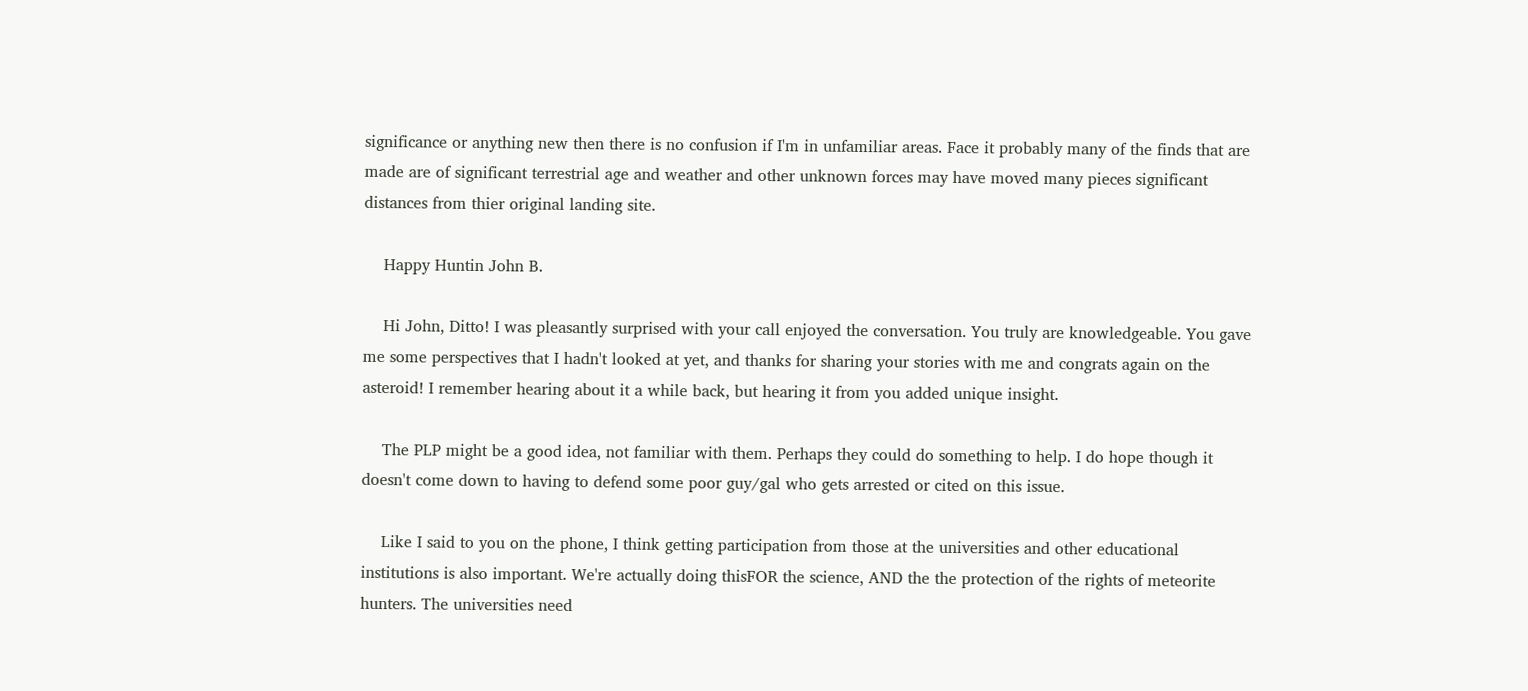significance or anything new then there is no confusion if I'm in unfamiliar areas. Face it probably many of the finds that are made are of significant terrestrial age and weather and other unknown forces may have moved many pieces significant distances from thier original landing site.

    Happy Huntin John B.

    Hi John, Ditto! I was pleasantly surprised with your call enjoyed the conversation. You truly are knowledgeable. You gave me some perspectives that I hadn't looked at yet, and thanks for sharing your stories with me and congrats again on the asteroid! I remember hearing about it a while back, but hearing it from you added unique insight.

    The PLP might be a good idea, not familiar with them. Perhaps they could do something to help. I do hope though it doesn't come down to having to defend some poor guy/gal who gets arrested or cited on this issue.

    Like I said to you on the phone, I think getting participation from those at the universities and other educational institutions is also important. We're actually doing thisFOR the science, AND the the protection of the rights of meteorite hunters. The universities need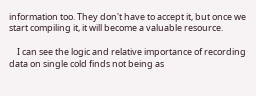information too. They don't have to accept it, but once we start compiling it, it will become a valuable resource.

    I can see the logic and relative importance of recording data on single cold finds not being as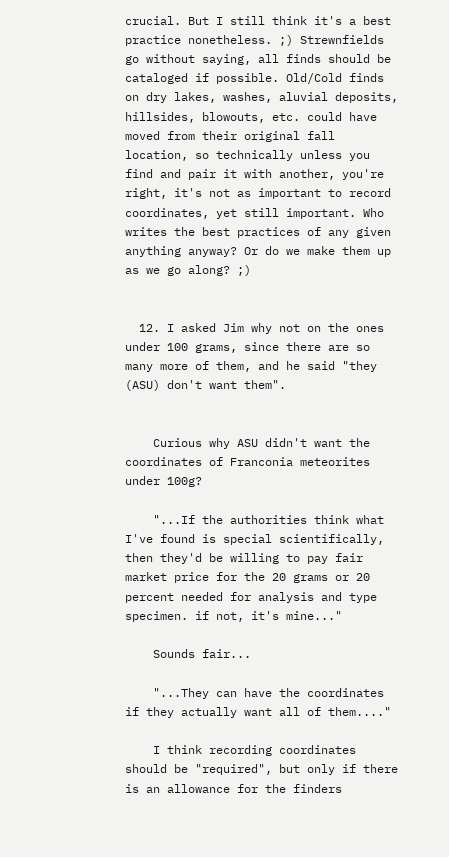crucial. But I still think it's a best practice nonetheless. ;) Strewnfields go without saying, all finds should be cataloged if possible. Old/Cold finds on dry lakes, washes, aluvial deposits, hillsides, blowouts, etc. could have moved from their original fall location, so technically unless you find and pair it with another, you're right, it's not as important to record coordinates, yet still important. Who writes the best practices of any given anything anyway? Or do we make them up as we go along? ;)


  12. I asked Jim why not on the ones under 100 grams, since there are so many more of them, and he said "they (ASU) don't want them".


    Curious why ASU didn't want the coordinates of Franconia meteorites under 100g?

    "...If the authorities think what I've found is special scientifically, then they'd be willing to pay fair market price for the 20 grams or 20 percent needed for analysis and type specimen. if not, it's mine..."

    Sounds fair...

    "...They can have the coordinates if they actually want all of them...."

    I think recording coordinates should be "required", but only if there is an allowance for the finders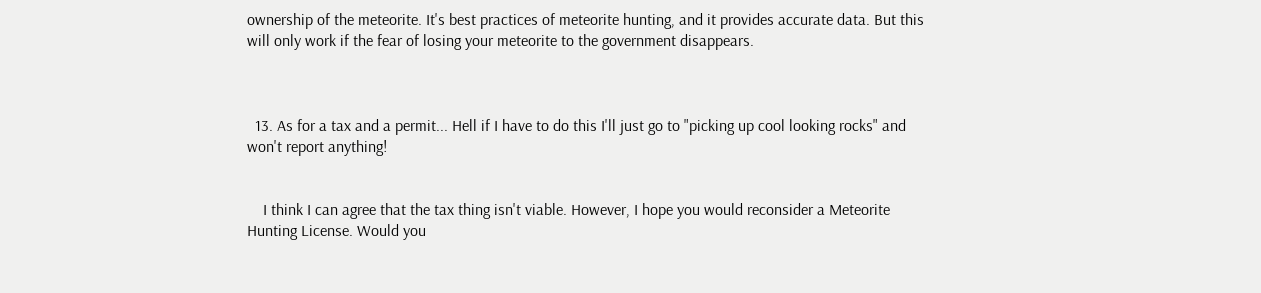ownership of the meteorite. It's best practices of meteorite hunting, and it provides accurate data. But this will only work if the fear of losing your meteorite to the government disappears.



  13. As for a tax and a permit... Hell if I have to do this I'll just go to "picking up cool looking rocks" and won't report anything!


    I think I can agree that the tax thing isn't viable. However, I hope you would reconsider a Meteorite Hunting License. Would you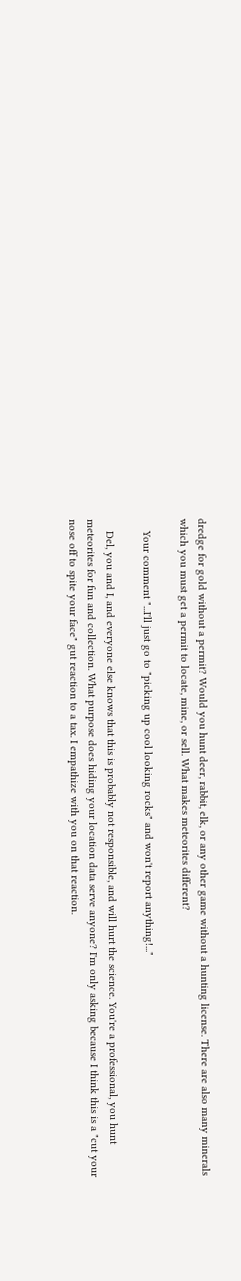dredge for gold without a permit? Would you hunt deer, rabbit, elk, or any other game without a hunting license. There are also many minerals which you must get a permit to locate, mine, or sell. What makes meteorites different?

    Your comment "...I'll just go to "picking up cool looking rocks" and won't report anything!..."

    Del, you and I, and everyone else knows that this is probably not responsible, and will hurt the science. You're a professional, you hunt meteorites for fun and collection. What purpose does hiding your location data serve anyone? I'm only asking because I think this is a "cut your nose off to spite your face" gut reaction to a tax. I empathize with you on that reaction.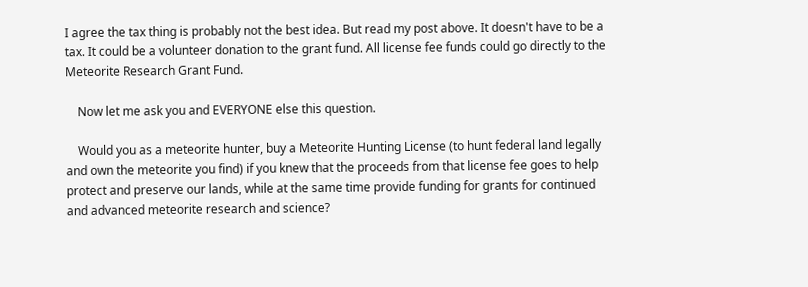I agree the tax thing is probably not the best idea. But read my post above. It doesn't have to be a tax. It could be a volunteer donation to the grant fund. All license fee funds could go directly to the Meteorite Research Grant Fund.

    Now let me ask you and EVERYONE else this question.

    Would you as a meteorite hunter, buy a Meteorite Hunting License (to hunt federal land legally and own the meteorite you find) if you knew that the proceeds from that license fee goes to help protect and preserve our lands, while at the same time provide funding for grants for continued and advanced meteorite research and science?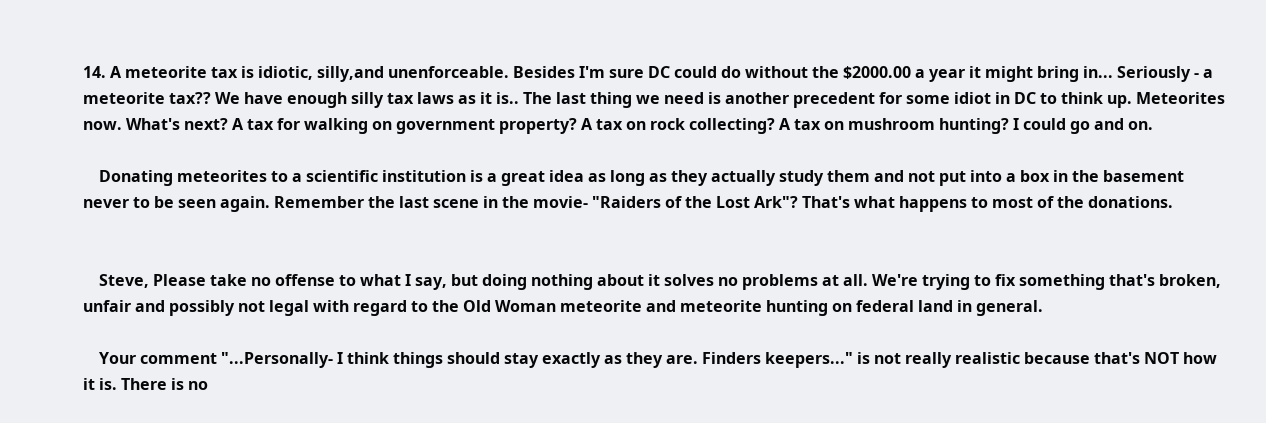14. A meteorite tax is idiotic, silly,and unenforceable. Besides I'm sure DC could do without the $2000.00 a year it might bring in... Seriously - a meteorite tax?? We have enough silly tax laws as it is.. The last thing we need is another precedent for some idiot in DC to think up. Meteorites now. What's next? A tax for walking on government property? A tax on rock collecting? A tax on mushroom hunting? I could go and on.

    Donating meteorites to a scientific institution is a great idea as long as they actually study them and not put into a box in the basement never to be seen again. Remember the last scene in the movie- "Raiders of the Lost Ark"? That's what happens to most of the donations.


    Steve, Please take no offense to what I say, but doing nothing about it solves no problems at all. We're trying to fix something that's broken, unfair and possibly not legal with regard to the Old Woman meteorite and meteorite hunting on federal land in general.

    Your comment "...Personally- I think things should stay exactly as they are. Finders keepers..." is not really realistic because that's NOT how it is. There is no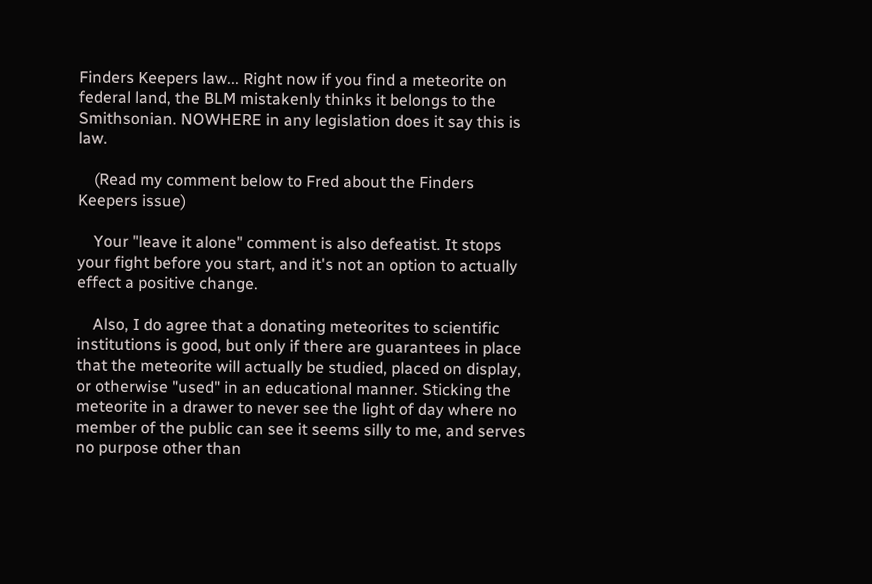Finders Keepers law... Right now if you find a meteorite on federal land, the BLM mistakenly thinks it belongs to the Smithsonian. NOWHERE in any legislation does it say this is law.

    (Read my comment below to Fred about the Finders Keepers issue)

    Your "leave it alone" comment is also defeatist. It stops your fight before you start, and it's not an option to actually effect a positive change.

    Also, I do agree that a donating meteorites to scientific institutions is good, but only if there are guarantees in place that the meteorite will actually be studied, placed on display, or otherwise "used" in an educational manner. Sticking the meteorite in a drawer to never see the light of day where no member of the public can see it seems silly to me, and serves no purpose other than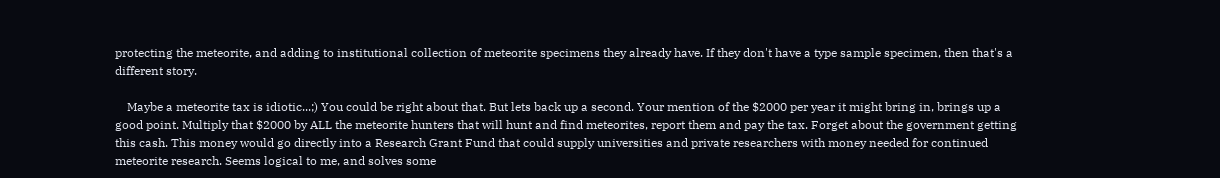protecting the meteorite, and adding to institutional collection of meteorite specimens they already have. If they don't have a type sample specimen, then that's a different story.

    Maybe a meteorite tax is idiotic...;) You could be right about that. But lets back up a second. Your mention of the $2000 per year it might bring in, brings up a good point. Multiply that $2000 by ALL the meteorite hunters that will hunt and find meteorites, report them and pay the tax. Forget about the government getting this cash. This money would go directly into a Research Grant Fund that could supply universities and private researchers with money needed for continued meteorite research. Seems logical to me, and solves some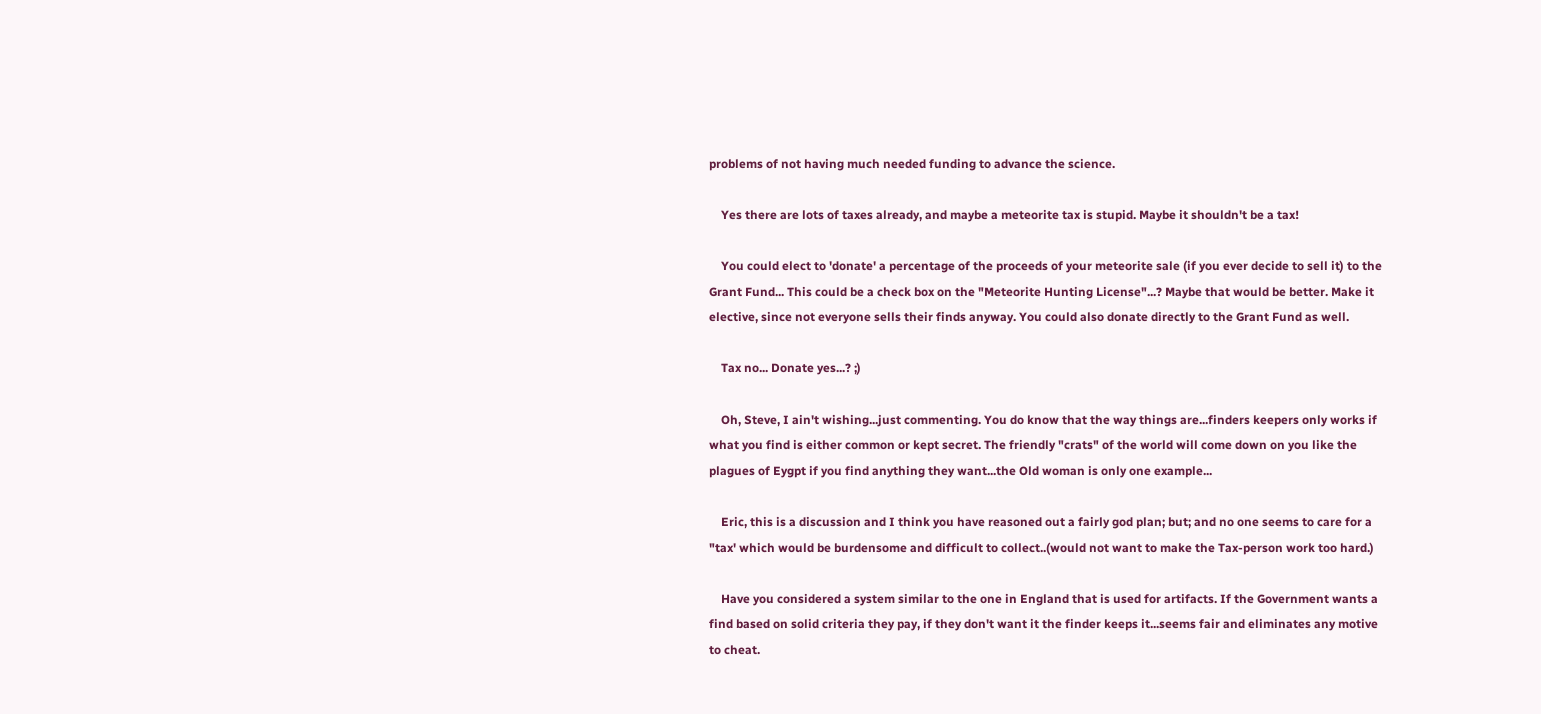problems of not having much needed funding to advance the science.

    Yes there are lots of taxes already, and maybe a meteorite tax is stupid. Maybe it shouldn't be a tax!

    You could elect to 'donate' a percentage of the proceeds of your meteorite sale (if you ever decide to sell it) to the Grant Fund... This could be a check box on the "Meteorite Hunting License"...? Maybe that would be better. Make it elective, since not everyone sells their finds anyway. You could also donate directly to the Grant Fund as well.

    Tax no... Donate yes...? ;)

    Oh, Steve, I ain't wishing...just commenting. You do know that the way things are...finders keepers only works if what you find is either common or kept secret. The friendly "crats" of the world will come down on you like the plagues of Eygpt if you find anything they want...the Old woman is only one example...

    Eric, this is a discussion and I think you have reasoned out a fairly god plan; but; and no one seems to care for a "tax' which would be burdensome and difficult to collect..(would not want to make the Tax-person work too hard.)

    Have you considered a system similar to the one in England that is used for artifacts. If the Government wants a find based on solid criteria they pay, if they don't want it the finder keeps it...seems fair and eliminates any motive to cheat.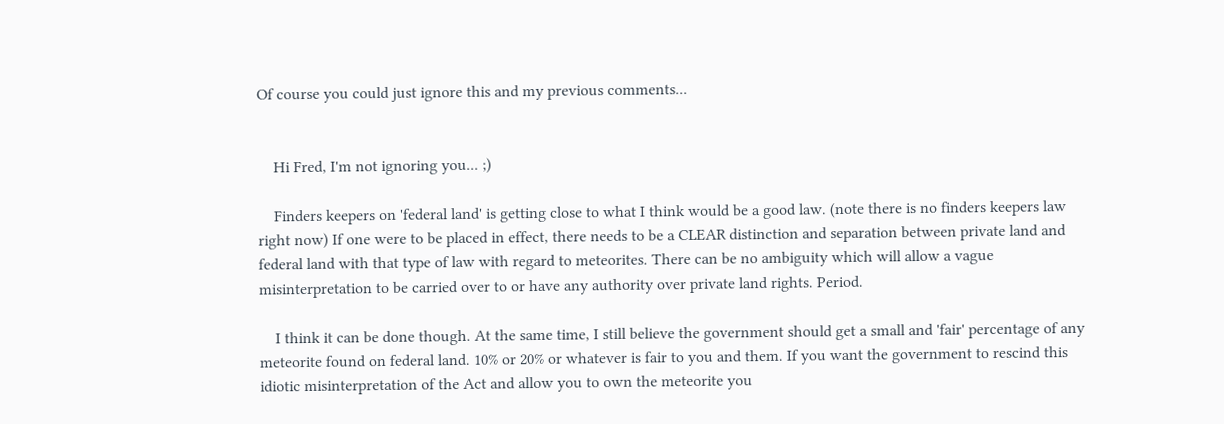Of course you could just ignore this and my previous comments...


    Hi Fred, I'm not ignoring you... ;)

    Finders keepers on 'federal land' is getting close to what I think would be a good law. (note there is no finders keepers law right now) If one were to be placed in effect, there needs to be a CLEAR distinction and separation between private land and federal land with that type of law with regard to meteorites. There can be no ambiguity which will allow a vague misinterpretation to be carried over to or have any authority over private land rights. Period.

    I think it can be done though. At the same time, I still believe the government should get a small and 'fair' percentage of any meteorite found on federal land. 10% or 20% or whatever is fair to you and them. If you want the government to rescind this idiotic misinterpretation of the Act and allow you to own the meteorite you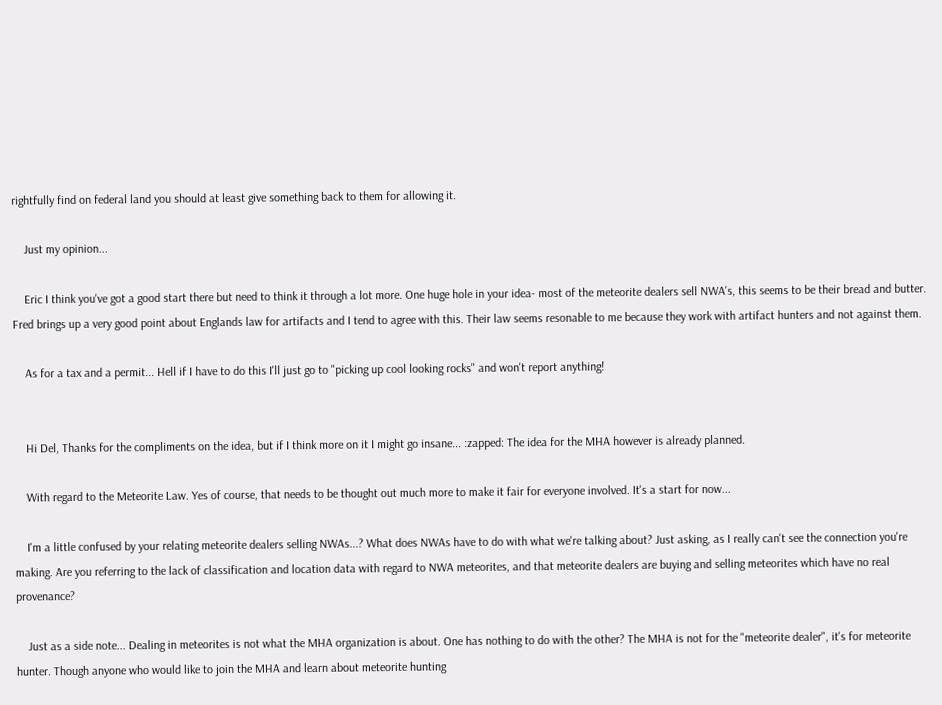rightfully find on federal land you should at least give something back to them for allowing it.

    Just my opinion...

    Eric I think you've got a good start there but need to think it through a lot more. One huge hole in your idea- most of the meteorite dealers sell NWA's, this seems to be their bread and butter. Fred brings up a very good point about Englands law for artifacts and I tend to agree with this. Their law seems resonable to me because they work with artifact hunters and not against them.

    As for a tax and a permit... Hell if I have to do this I'll just go to "picking up cool looking rocks" and won't report anything!


    Hi Del, Thanks for the compliments on the idea, but if I think more on it I might go insane... :zapped: The idea for the MHA however is already planned.

    With regard to the Meteorite Law. Yes of course, that needs to be thought out much more to make it fair for everyone involved. It's a start for now...

    I'm a little confused by your relating meteorite dealers selling NWAs...? What does NWAs have to do with what we're talking about? Just asking, as I really can't see the connection you're making. Are you referring to the lack of classification and location data with regard to NWA meteorites, and that meteorite dealers are buying and selling meteorites which have no real provenance?

    Just as a side note... Dealing in meteorites is not what the MHA organization is about. One has nothing to do with the other? The MHA is not for the "meteorite dealer", it's for meteorite hunter. Though anyone who would like to join the MHA and learn about meteorite hunting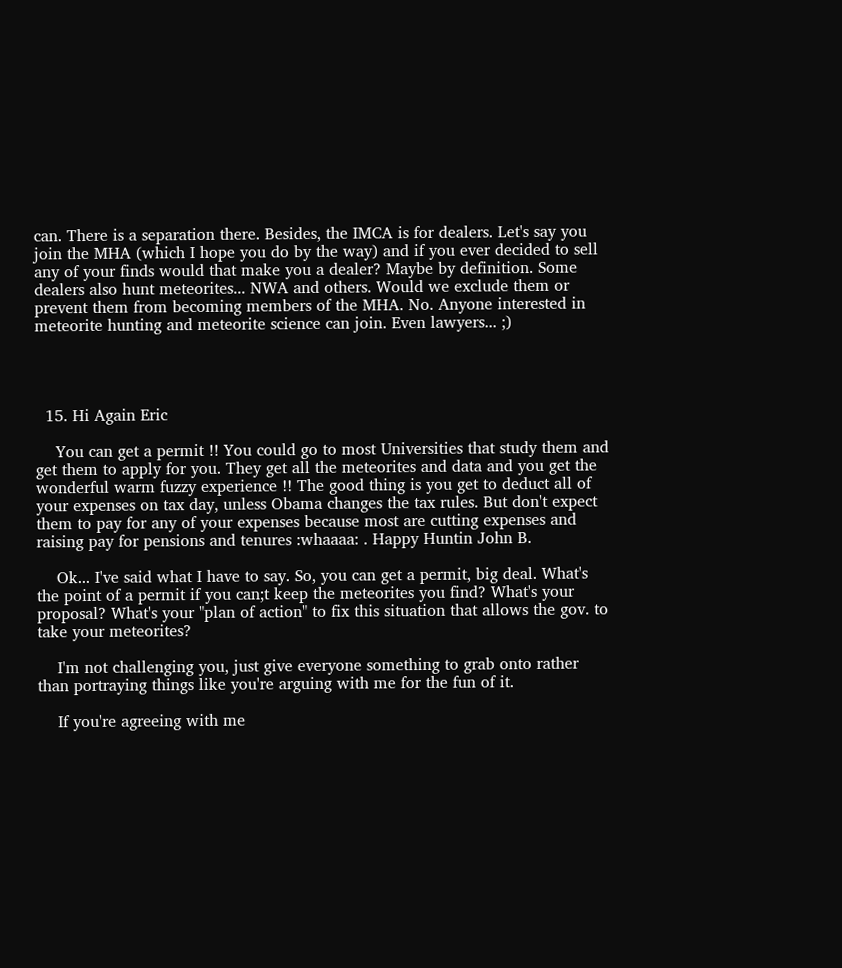can. There is a separation there. Besides, the IMCA is for dealers. Let's say you join the MHA (which I hope you do by the way) and if you ever decided to sell any of your finds would that make you a dealer? Maybe by definition. Some dealers also hunt meteorites... NWA and others. Would we exclude them or prevent them from becoming members of the MHA. No. Anyone interested in meteorite hunting and meteorite science can join. Even lawyers... ;)




  15. Hi Again Eric

    You can get a permit !! You could go to most Universities that study them and get them to apply for you. They get all the meteorites and data and you get the wonderful warm fuzzy experience !! The good thing is you get to deduct all of your expenses on tax day, unless Obama changes the tax rules. But don't expect them to pay for any of your expenses because most are cutting expenses and raising pay for pensions and tenures :whaaaa: . Happy Huntin John B.

    Ok... I've said what I have to say. So, you can get a permit, big deal. What's the point of a permit if you can;t keep the meteorites you find? What's your proposal? What's your "plan of action" to fix this situation that allows the gov. to take your meteorites?

    I'm not challenging you, just give everyone something to grab onto rather than portraying things like you're arguing with me for the fun of it.

    If you're agreeing with me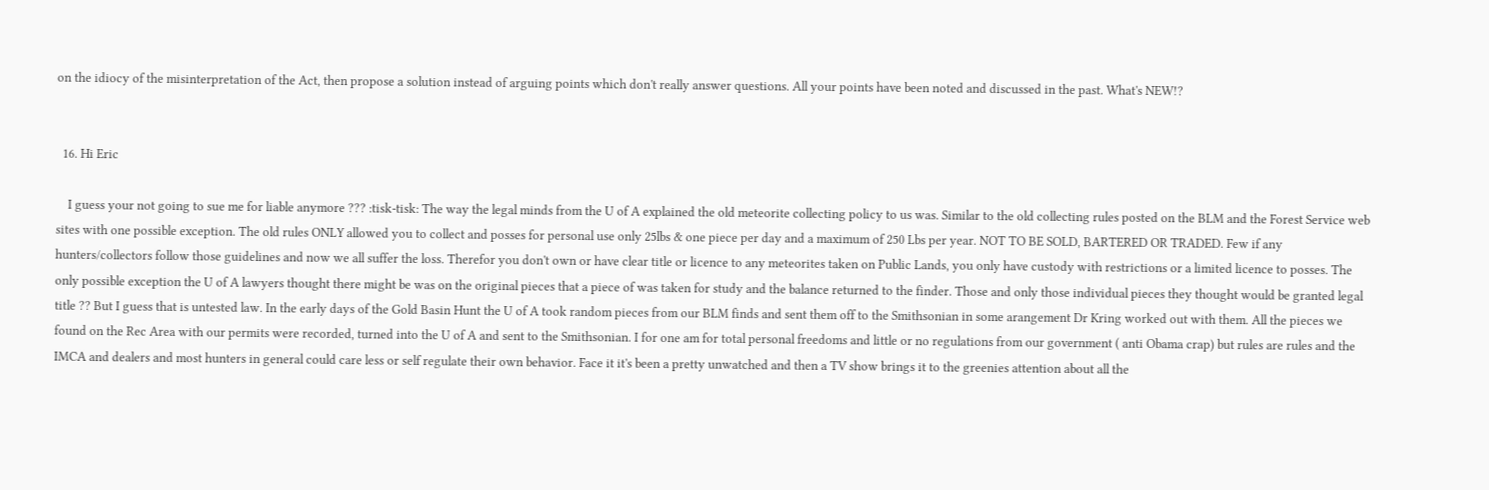on the idiocy of the misinterpretation of the Act, then propose a solution instead of arguing points which don't really answer questions. All your points have been noted and discussed in the past. What's NEW!?


  16. Hi Eric

    I guess your not going to sue me for liable anymore ??? :tisk-tisk: The way the legal minds from the U of A explained the old meteorite collecting policy to us was. Similar to the old collecting rules posted on the BLM and the Forest Service web sites with one possible exception. The old rules ONLY allowed you to collect and posses for personal use only 25lbs & one piece per day and a maximum of 250 Lbs per year. NOT TO BE SOLD, BARTERED OR TRADED. Few if any hunters/collectors follow those guidelines and now we all suffer the loss. Therefor you don't own or have clear title or licence to any meteorites taken on Public Lands, you only have custody with restrictions or a limited licence to posses. The only possible exception the U of A lawyers thought there might be was on the original pieces that a piece of was taken for study and the balance returned to the finder. Those and only those individual pieces they thought would be granted legal title ?? But I guess that is untested law. In the early days of the Gold Basin Hunt the U of A took random pieces from our BLM finds and sent them off to the Smithsonian in some arangement Dr Kring worked out with them. All the pieces we found on the Rec Area with our permits were recorded, turned into the U of A and sent to the Smithsonian. I for one am for total personal freedoms and little or no regulations from our government ( anti Obama crap) but rules are rules and the IMCA and dealers and most hunters in general could care less or self regulate their own behavior. Face it it's been a pretty unwatched and then a TV show brings it to the greenies attention about all the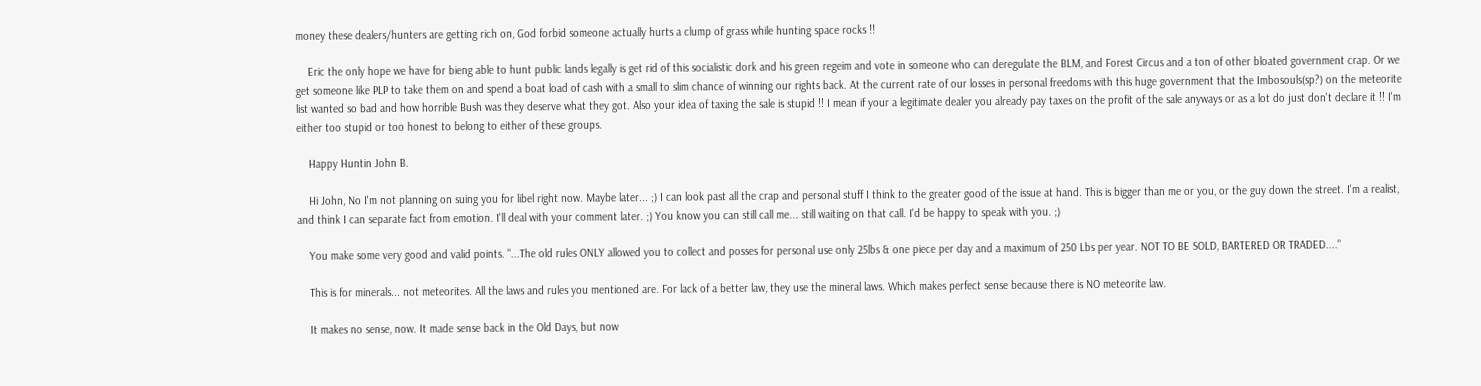money these dealers/hunters are getting rich on, God forbid someone actually hurts a clump of grass while hunting space rocks !!

    Eric the only hope we have for bieng able to hunt public lands legally is get rid of this socialistic dork and his green regeim and vote in someone who can deregulate the BLM, and Forest Circus and a ton of other bloated government crap. Or we get someone like PLP to take them on and spend a boat load of cash with a small to slim chance of winning our rights back. At the current rate of our losses in personal freedoms with this huge government that the Imbosouls(sp?) on the meteorite list wanted so bad and how horrible Bush was they deserve what they got. Also your idea of taxing the sale is stupid !! I mean if your a legitimate dealer you already pay taxes on the profit of the sale anyways or as a lot do just don't declare it !! I'm either too stupid or too honest to belong to either of these groups.

    Happy Huntin John B.

    Hi John, No I'm not planning on suing you for libel right now. Maybe later... ;) I can look past all the crap and personal stuff I think to the greater good of the issue at hand. This is bigger than me or you, or the guy down the street. I'm a realist, and think I can separate fact from emotion. I'll deal with your comment later. ;) You know you can still call me... still waiting on that call. I'd be happy to speak with you. ;)

    You make some very good and valid points. "...The old rules ONLY allowed you to collect and posses for personal use only 25lbs & one piece per day and a maximum of 250 Lbs per year. NOT TO BE SOLD, BARTERED OR TRADED...."

    This is for minerals... not meteorites. All the laws and rules you mentioned are. For lack of a better law, they use the mineral laws. Which makes perfect sense because there is NO meteorite law.

    It makes no sense, now. It made sense back in the Old Days, but now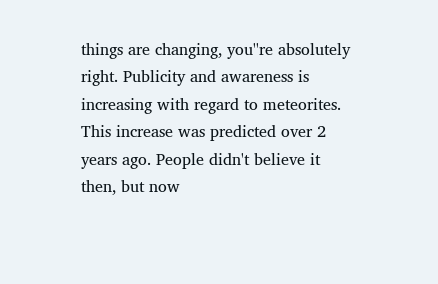things are changing, you''re absolutely right. Publicity and awareness is increasing with regard to meteorites. This increase was predicted over 2 years ago. People didn't believe it then, but now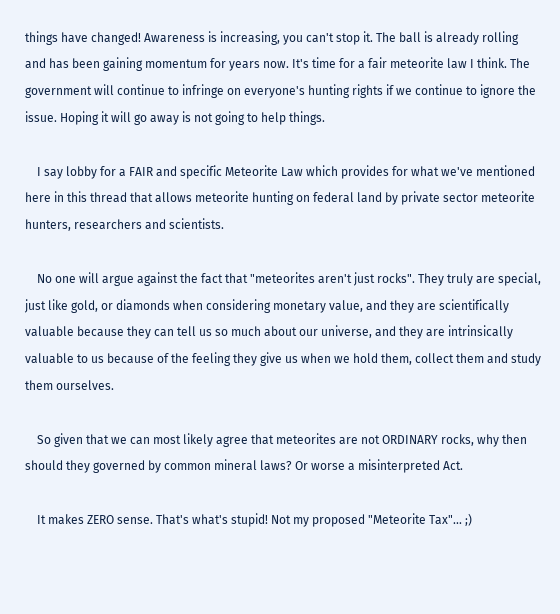things have changed! Awareness is increasing, you can't stop it. The ball is already rolling and has been gaining momentum for years now. It's time for a fair meteorite law I think. The government will continue to infringe on everyone's hunting rights if we continue to ignore the issue. Hoping it will go away is not going to help things.

    I say lobby for a FAIR and specific Meteorite Law which provides for what we've mentioned here in this thread that allows meteorite hunting on federal land by private sector meteorite hunters, researchers and scientists.

    No one will argue against the fact that "meteorites aren't just rocks". They truly are special, just like gold, or diamonds when considering monetary value, and they are scientifically valuable because they can tell us so much about our universe, and they are intrinsically valuable to us because of the feeling they give us when we hold them, collect them and study them ourselves.

    So given that we can most likely agree that meteorites are not ORDINARY rocks, why then should they governed by common mineral laws? Or worse a misinterpreted Act.

    It makes ZERO sense. That's what's stupid! Not my proposed "Meteorite Tax"... ;)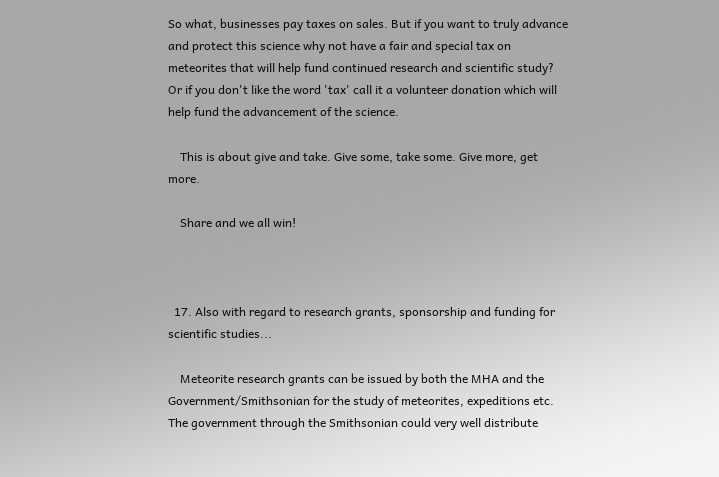So what, businesses pay taxes on sales. But if you want to truly advance and protect this science why not have a fair and special tax on meteorites that will help fund continued research and scientific study? Or if you don't like the word 'tax' call it a volunteer donation which will help fund the advancement of the science.

    This is about give and take. Give some, take some. Give more, get more.

    Share and we all win!



  17. Also with regard to research grants, sponsorship and funding for scientific studies...

    Meteorite research grants can be issued by both the MHA and the Government/Smithsonian for the study of meteorites, expeditions etc. The government through the Smithsonian could very well distribute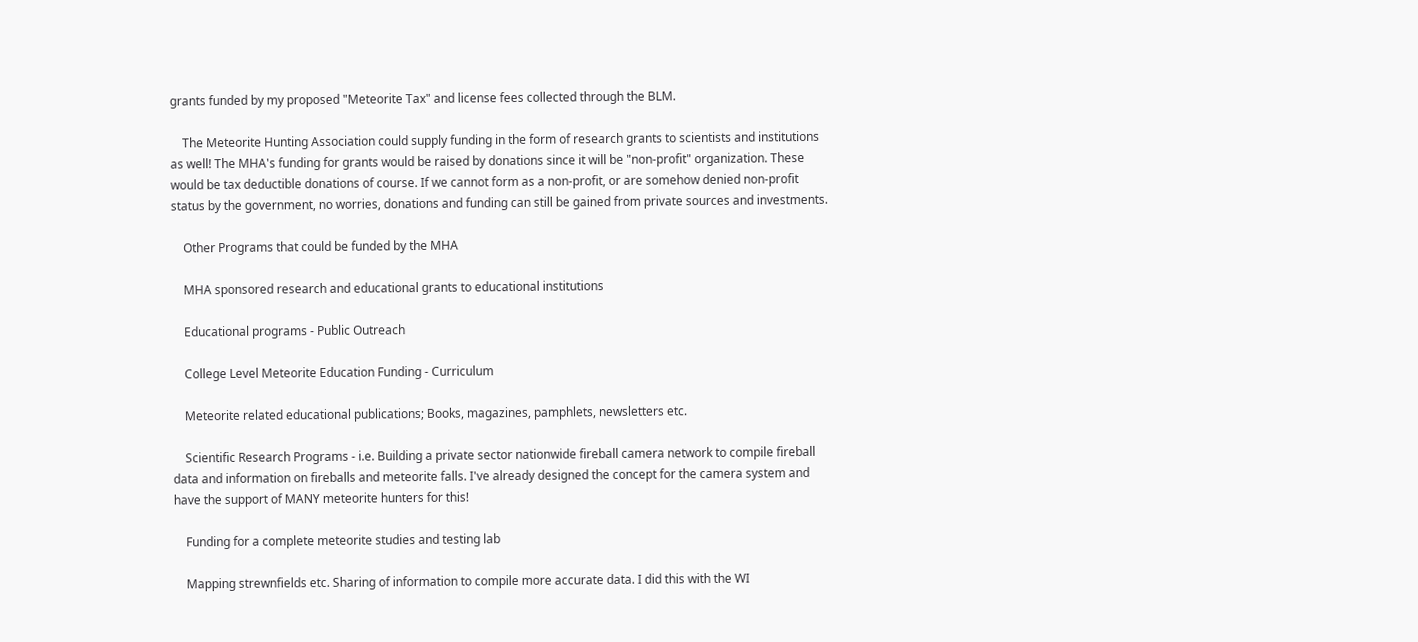grants funded by my proposed "Meteorite Tax" and license fees collected through the BLM.

    The Meteorite Hunting Association could supply funding in the form of research grants to scientists and institutions as well! The MHA's funding for grants would be raised by donations since it will be "non-profit" organization. These would be tax deductible donations of course. If we cannot form as a non-profit, or are somehow denied non-profit status by the government, no worries, donations and funding can still be gained from private sources and investments.

    Other Programs that could be funded by the MHA

    MHA sponsored research and educational grants to educational institutions

    Educational programs - Public Outreach

    College Level Meteorite Education Funding - Curriculum

    Meteorite related educational publications; Books, magazines, pamphlets, newsletters etc.

    Scientific Research Programs - i.e. Building a private sector nationwide fireball camera network to compile fireball data and information on fireballs and meteorite falls. I've already designed the concept for the camera system and have the support of MANY meteorite hunters for this!

    Funding for a complete meteorite studies and testing lab

    Mapping strewnfields etc. Sharing of information to compile more accurate data. I did this with the WI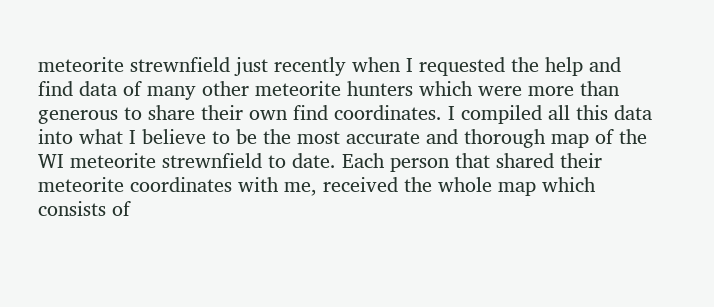meteorite strewnfield just recently when I requested the help and find data of many other meteorite hunters which were more than generous to share their own find coordinates. I compiled all this data into what I believe to be the most accurate and thorough map of the WI meteorite strewnfield to date. Each person that shared their meteorite coordinates with me, received the whole map which consists of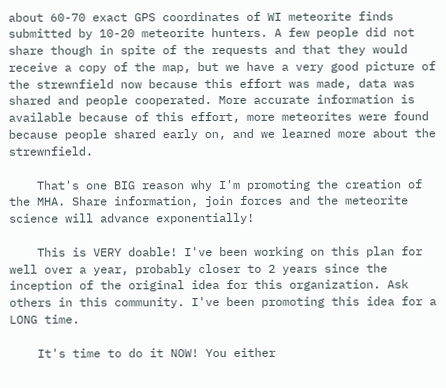about 60-70 exact GPS coordinates of WI meteorite finds submitted by 10-20 meteorite hunters. A few people did not share though in spite of the requests and that they would receive a copy of the map, but we have a very good picture of the strewnfield now because this effort was made, data was shared and people cooperated. More accurate information is available because of this effort, more meteorites were found because people shared early on, and we learned more about the strewnfield.

    That's one BIG reason why I'm promoting the creation of the MHA. Share information, join forces and the meteorite science will advance exponentially!

    This is VERY doable! I've been working on this plan for well over a year, probably closer to 2 years since the inception of the original idea for this organization. Ask others in this community. I've been promoting this idea for a LONG time.

    It's time to do it NOW! You either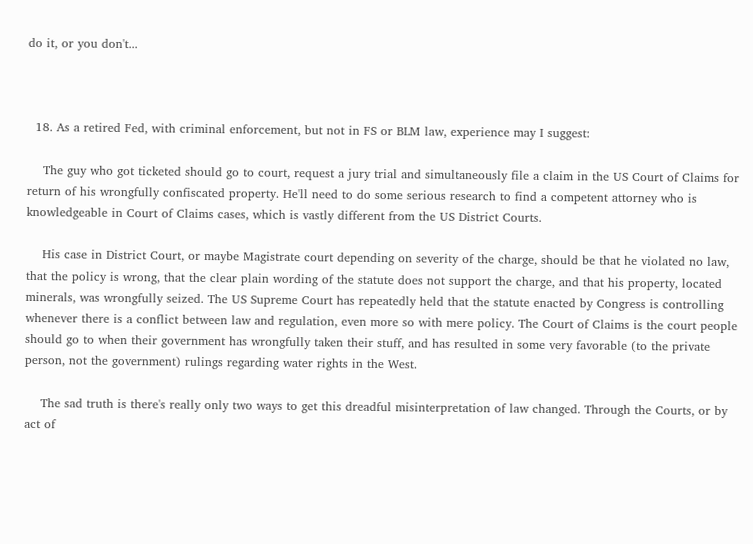do it, or you don't...



  18. As a retired Fed, with criminal enforcement, but not in FS or BLM law, experience may I suggest:

    The guy who got ticketed should go to court, request a jury trial and simultaneously file a claim in the US Court of Claims for return of his wrongfully confiscated property. He'll need to do some serious research to find a competent attorney who is knowledgeable in Court of Claims cases, which is vastly different from the US District Courts.

    His case in District Court, or maybe Magistrate court depending on severity of the charge, should be that he violated no law, that the policy is wrong, that the clear plain wording of the statute does not support the charge, and that his property, located minerals, was wrongfully seized. The US Supreme Court has repeatedly held that the statute enacted by Congress is controlling whenever there is a conflict between law and regulation, even more so with mere policy. The Court of Claims is the court people should go to when their government has wrongfully taken their stuff, and has resulted in some very favorable (to the private person, not the government) rulings regarding water rights in the West.

    The sad truth is there's really only two ways to get this dreadful misinterpretation of law changed. Through the Courts, or by act of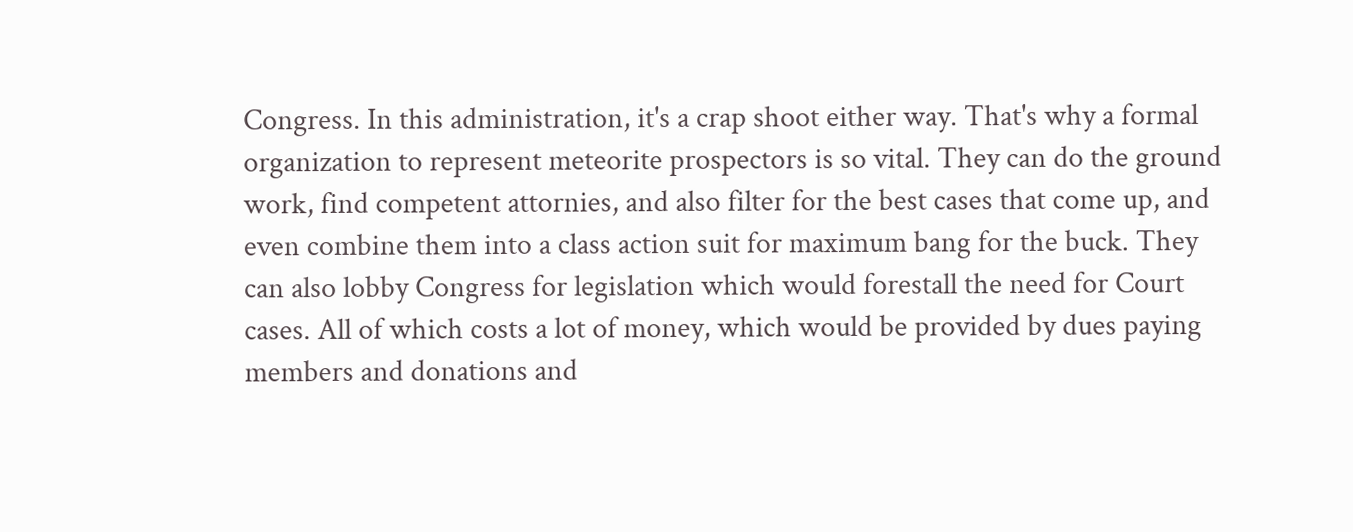Congress. In this administration, it's a crap shoot either way. That's why a formal organization to represent meteorite prospectors is so vital. They can do the ground work, find competent attornies, and also filter for the best cases that come up, and even combine them into a class action suit for maximum bang for the buck. They can also lobby Congress for legislation which would forestall the need for Court cases. All of which costs a lot of money, which would be provided by dues paying members and donations and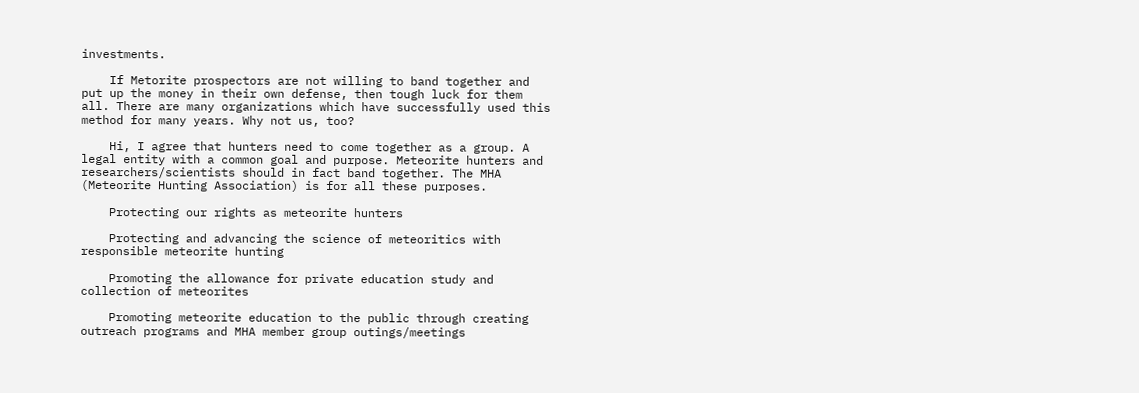investments.

    If Metorite prospectors are not willing to band together and put up the money in their own defense, then tough luck for them all. There are many organizations which have successfully used this method for many years. Why not us, too?

    Hi, I agree that hunters need to come together as a group. A legal entity with a common goal and purpose. Meteorite hunters and researchers/scientists should in fact band together. The MHA (Meteorite Hunting Association) is for all these purposes.

    Protecting our rights as meteorite hunters

    Protecting and advancing the science of meteoritics with responsible meteorite hunting

    Promoting the allowance for private education study and collection of meteorites

    Promoting meteorite education to the public through creating outreach programs and MHA member group outings/meetings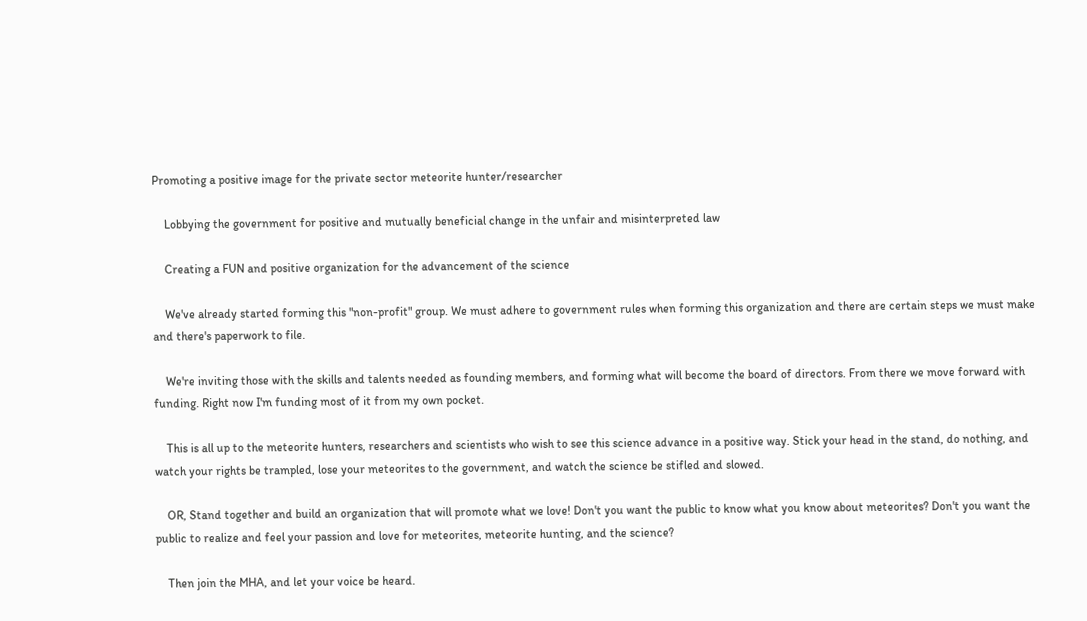Promoting a positive image for the private sector meteorite hunter/researcher

    Lobbying the government for positive and mutually beneficial change in the unfair and misinterpreted law

    Creating a FUN and positive organization for the advancement of the science

    We've already started forming this "non-profit" group. We must adhere to government rules when forming this organization and there are certain steps we must make and there's paperwork to file.

    We're inviting those with the skills and talents needed as founding members, and forming what will become the board of directors. From there we move forward with funding. Right now I'm funding most of it from my own pocket.

    This is all up to the meteorite hunters, researchers and scientists who wish to see this science advance in a positive way. Stick your head in the stand, do nothing, and watch your rights be trampled, lose your meteorites to the government, and watch the science be stifled and slowed.

    OR, Stand together and build an organization that will promote what we love! Don't you want the public to know what you know about meteorites? Don't you want the public to realize and feel your passion and love for meteorites, meteorite hunting, and the science?

    Then join the MHA, and let your voice be heard.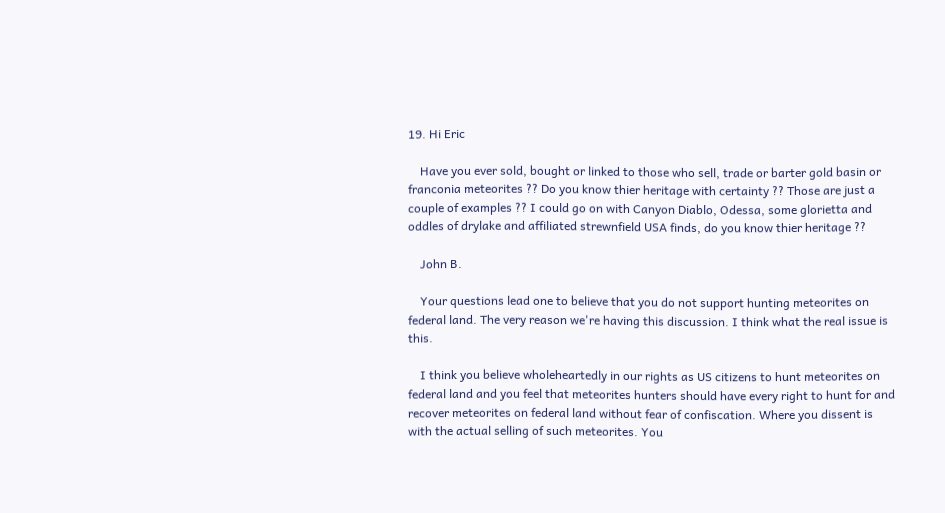19. Hi Eric

    Have you ever sold, bought or linked to those who sell, trade or barter gold basin or franconia meteorites ?? Do you know thier heritage with certainty ?? Those are just a couple of examples ?? I could go on with Canyon Diablo, Odessa, some glorietta and oddles of drylake and affiliated strewnfield USA finds, do you know thier heritage ??

    John B.

    Your questions lead one to believe that you do not support hunting meteorites on federal land. The very reason we're having this discussion. I think what the real issue is this.

    I think you believe wholeheartedly in our rights as US citizens to hunt meteorites on federal land and you feel that meteorites hunters should have every right to hunt for and recover meteorites on federal land without fear of confiscation. Where you dissent is with the actual selling of such meteorites. You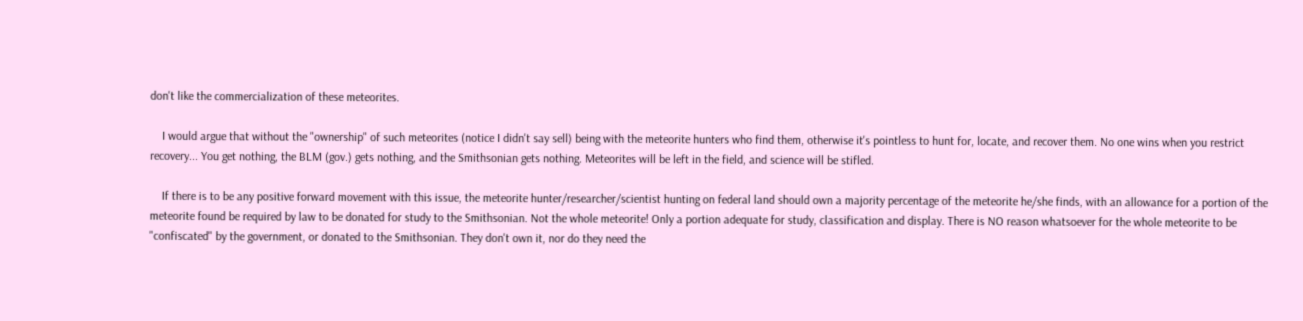don't like the commercialization of these meteorites.

    I would argue that without the "ownership" of such meteorites (notice I didn't say sell) being with the meteorite hunters who find them, otherwise it's pointless to hunt for, locate, and recover them. No one wins when you restrict recovery... You get nothing, the BLM (gov.) gets nothing, and the Smithsonian gets nothing. Meteorites will be left in the field, and science will be stifled.

    If there is to be any positive forward movement with this issue, the meteorite hunter/researcher/scientist hunting on federal land should own a majority percentage of the meteorite he/she finds, with an allowance for a portion of the meteorite found be required by law to be donated for study to the Smithsonian. Not the whole meteorite! Only a portion adequate for study, classification and display. There is NO reason whatsoever for the whole meteorite to be "confiscated" by the government, or donated to the Smithsonian. They don't own it, nor do they need the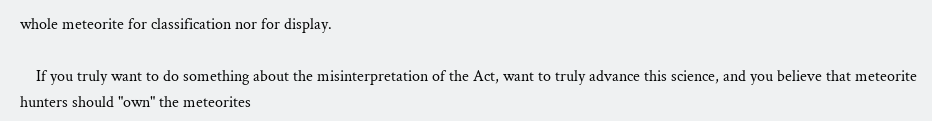whole meteorite for classification nor for display.

    If you truly want to do something about the misinterpretation of the Act, want to truly advance this science, and you believe that meteorite hunters should "own" the meteorites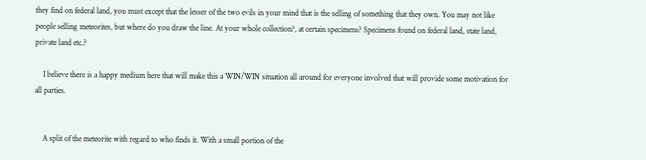they find on federal land, you must except that the lesser of the two evils in your mind that is the selling of something that they own. You may not like people selling meteorites, but where do you draw the line. At your whole collection?, at certain specimens? Specimens found on federal land, state land, private land etc.?

    I believe there is a happy medium here that will make this a WIN/WIN situation all around for everyone involved that will provide some motivation for all parties.


    A split of the meteorite with regard to who finds it. With a small portion of the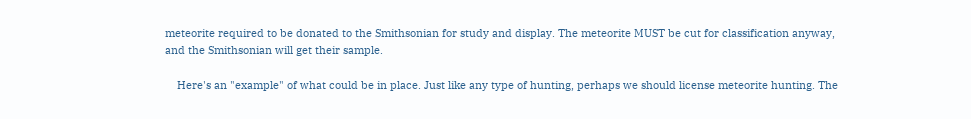meteorite required to be donated to the Smithsonian for study and display. The meteorite MUST be cut for classification anyway, and the Smithsonian will get their sample.

    Here's an "example" of what could be in place. Just like any type of hunting, perhaps we should license meteorite hunting. The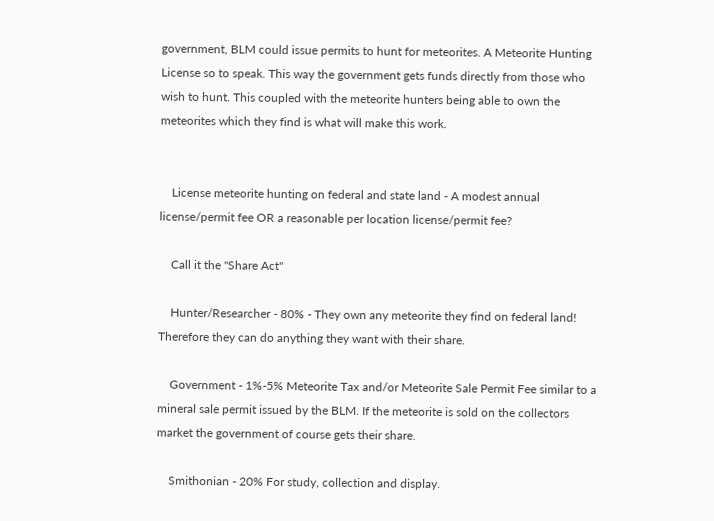government, BLM could issue permits to hunt for meteorites. A Meteorite Hunting License so to speak. This way the government gets funds directly from those who wish to hunt. This coupled with the meteorite hunters being able to own the meteorites which they find is what will make this work.


    License meteorite hunting on federal and state land - A modest annual license/permit fee OR a reasonable per location license/permit fee?

    Call it the "Share Act"

    Hunter/Researcher - 80% - They own any meteorite they find on federal land! Therefore they can do anything they want with their share.

    Government - 1%-5% Meteorite Tax and/or Meteorite Sale Permit Fee similar to a mineral sale permit issued by the BLM. If the meteorite is sold on the collectors market the government of course gets their share.

    Smithonian - 20% For study, collection and display.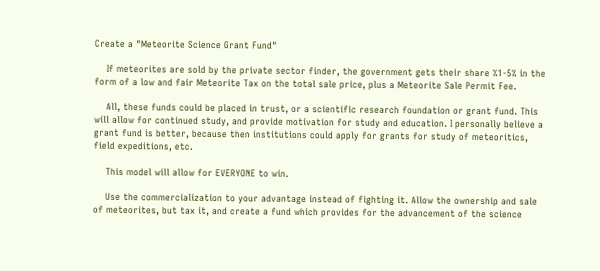Create a "Meteorite Science Grant Fund"

    If meteorites are sold by the private sector finder, the government gets their share %1-5% in the form of a low and fair Meteorite Tax on the total sale price, plus a Meteorite Sale Permit Fee.

    All, these funds could be placed in trust, or a scientific research foundation or grant fund. This will allow for continued study, and provide motivation for study and education. I personally believe a grant fund is better, because then institutions could apply for grants for study of meteoritics, field expeditions, etc.

    This model will allow for EVERYONE to win.

    Use the commercialization to your advantage instead of fighting it. Allow the ownership and sale of meteorites, but tax it, and create a fund which provides for the advancement of the science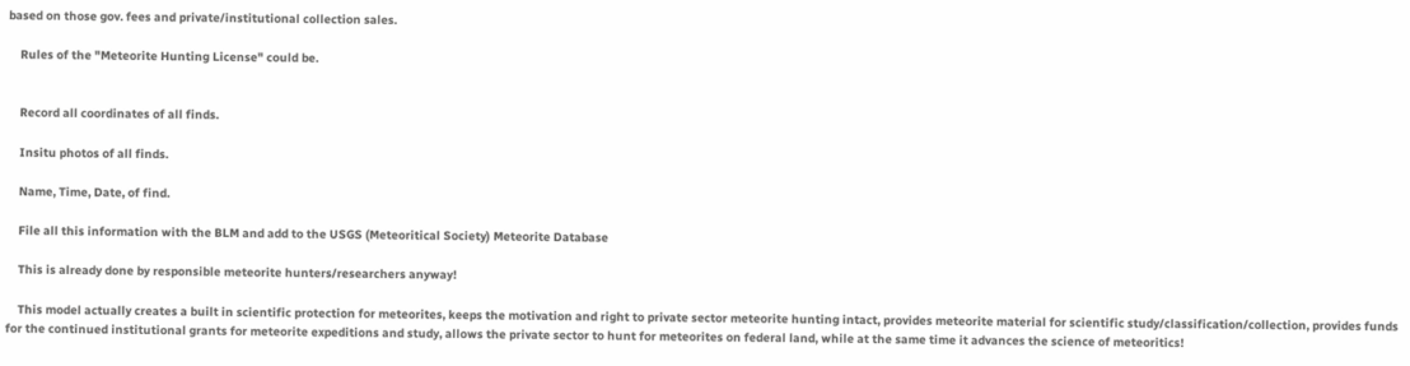based on those gov. fees and private/institutional collection sales.

    Rules of the "Meteorite Hunting License" could be.


    Record all coordinates of all finds.

    Insitu photos of all finds.

    Name, Time, Date, of find.

    File all this information with the BLM and add to the USGS (Meteoritical Society) Meteorite Database

    This is already done by responsible meteorite hunters/researchers anyway!

    This model actually creates a built in scientific protection for meteorites, keeps the motivation and right to private sector meteorite hunting intact, provides meteorite material for scientific study/classification/collection, provides funds for the continued institutional grants for meteorite expeditions and study, allows the private sector to hunt for meteorites on federal land, while at the same time it advances the science of meteoritics!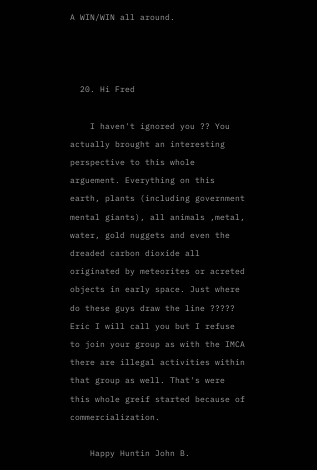A WIN/WIN all around.



  20. Hi Fred

    I haven't ignored you ?? You actually brought an interesting perspective to this whole arguement. Everything on this earth, plants (including government mental giants), all animals ,metal, water, gold nuggets and even the dreaded carbon dioxide all originated by meteorites or acreted objects in early space. Just where do these guys draw the line ????? Eric I will call you but I refuse to join your group as with the IMCA there are illegal activities within that group as well. That's were this whole greif started because of commercialization.

    Happy Huntin John B.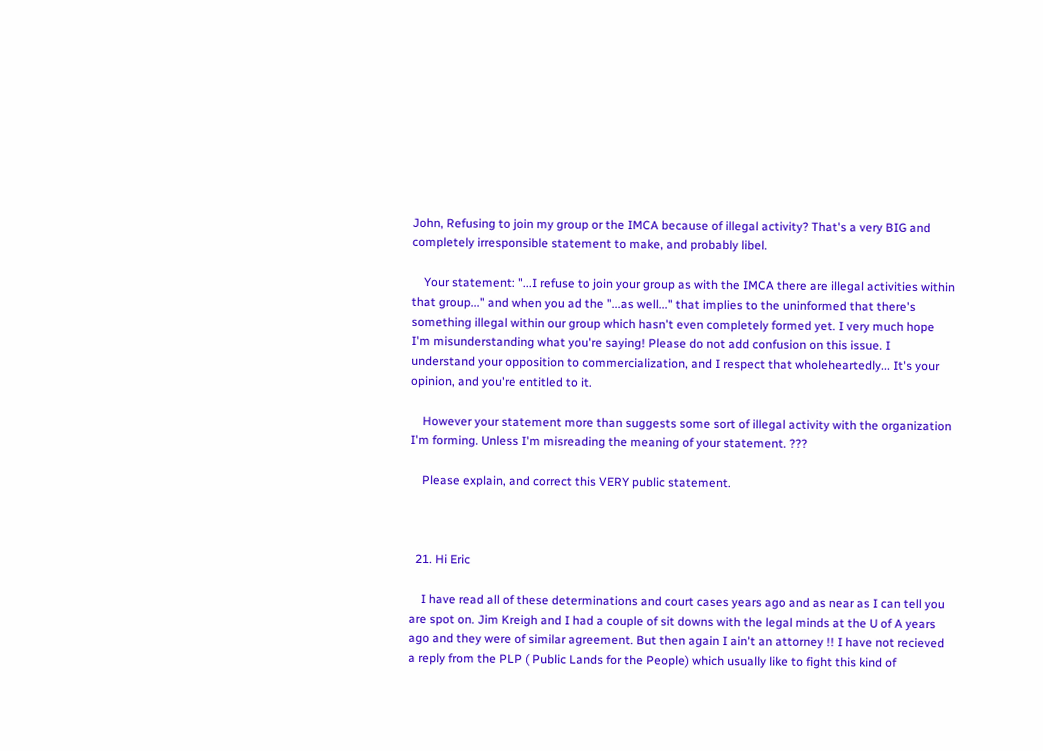John, Refusing to join my group or the IMCA because of illegal activity? That's a very BIG and completely irresponsible statement to make, and probably libel.

    Your statement: "...I refuse to join your group as with the IMCA there are illegal activities within that group..." and when you ad the "...as well..." that implies to the uninformed that there's something illegal within our group which hasn't even completely formed yet. I very much hope I'm misunderstanding what you're saying! Please do not add confusion on this issue. I understand your opposition to commercialization, and I respect that wholeheartedly... It's your opinion, and you're entitled to it.

    However your statement more than suggests some sort of illegal activity with the organization I'm forming. Unless I'm misreading the meaning of your statement. ???

    Please explain, and correct this VERY public statement.



  21. Hi Eric

    I have read all of these determinations and court cases years ago and as near as I can tell you are spot on. Jim Kreigh and I had a couple of sit downs with the legal minds at the U of A years ago and they were of similar agreement. But then again I ain't an attorney !! I have not recieved a reply from the PLP ( Public Lands for the People) which usually like to fight this kind of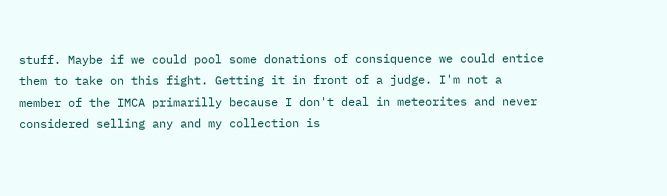stuff. Maybe if we could pool some donations of consiquence we could entice them to take on this fight. Getting it in front of a judge. I'm not a member of the IMCA primarilly because I don't deal in meteorites and never considered selling any and my collection is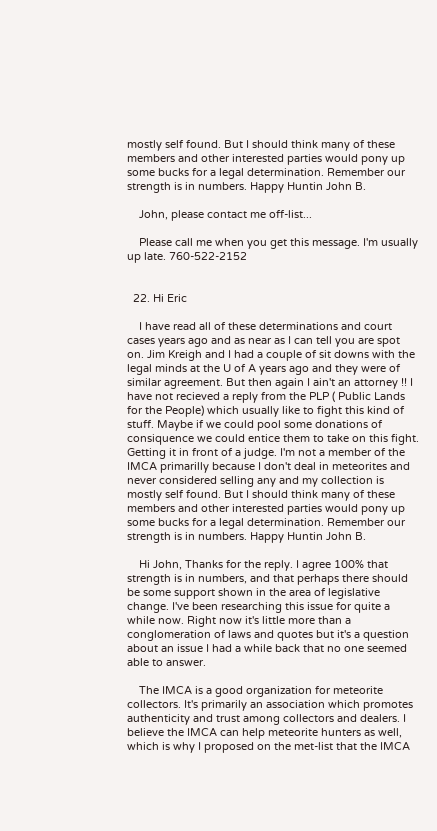mostly self found. But I should think many of these members and other interested parties would pony up some bucks for a legal determination. Remember our strength is in numbers. Happy Huntin John B.

    John, please contact me off-list...

    Please call me when you get this message. I'm usually up late. 760-522-2152


  22. Hi Eric

    I have read all of these determinations and court cases years ago and as near as I can tell you are spot on. Jim Kreigh and I had a couple of sit downs with the legal minds at the U of A years ago and they were of similar agreement. But then again I ain't an attorney !! I have not recieved a reply from the PLP ( Public Lands for the People) which usually like to fight this kind of stuff. Maybe if we could pool some donations of consiquence we could entice them to take on this fight. Getting it in front of a judge. I'm not a member of the IMCA primarilly because I don't deal in meteorites and never considered selling any and my collection is mostly self found. But I should think many of these members and other interested parties would pony up some bucks for a legal determination. Remember our strength is in numbers. Happy Huntin John B.

    Hi John, Thanks for the reply. I agree 100% that strength is in numbers, and that perhaps there should be some support shown in the area of legislative change. I've been researching this issue for quite a while now. Right now it's little more than a conglomeration of laws and quotes but it's a question about an issue I had a while back that no one seemed able to answer.

    The IMCA is a good organization for meteorite collectors. It's primarily an association which promotes authenticity and trust among collectors and dealers. I believe the IMCA can help meteorite hunters as well, which is why I proposed on the met-list that the IMCA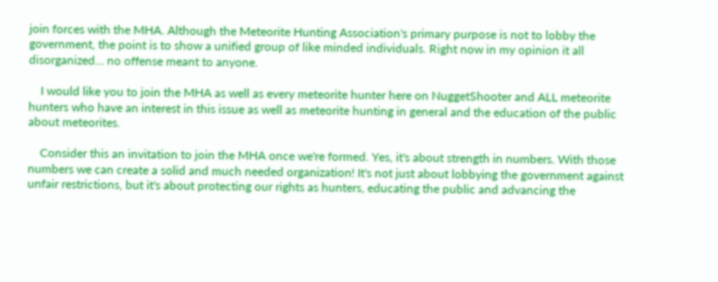join forces with the MHA. Although the Meteorite Hunting Association's primary purpose is not to lobby the government, the point is to show a unified group of like minded individuals. Right now in my opinion it all disorganized... no offense meant to anyone.

    I would like you to join the MHA as well as every meteorite hunter here on NuggetShooter and ALL meteorite hunters who have an interest in this issue as well as meteorite hunting in general and the education of the public about meteorites.

    Consider this an invitation to join the MHA once we're formed. Yes, it's about strength in numbers. With those numbers we can create a solid and much needed organization! It's not just about lobbying the government against unfair restrictions, but it's about protecting our rights as hunters, educating the public and advancing the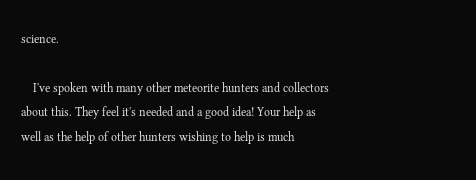science.

    I've spoken with many other meteorite hunters and collectors about this. They feel it's needed and a good idea! Your help as well as the help of other hunters wishing to help is much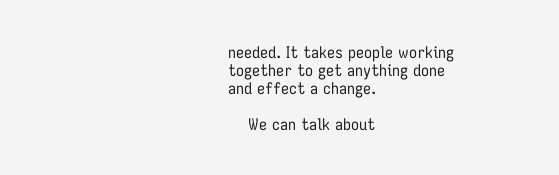needed. It takes people working together to get anything done and effect a change.

    We can talk about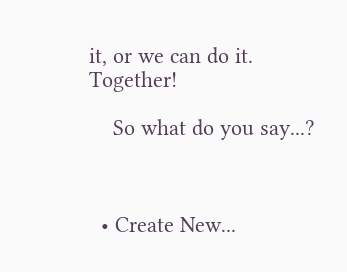it, or we can do it. Together!

    So what do you say...?



  • Create New...